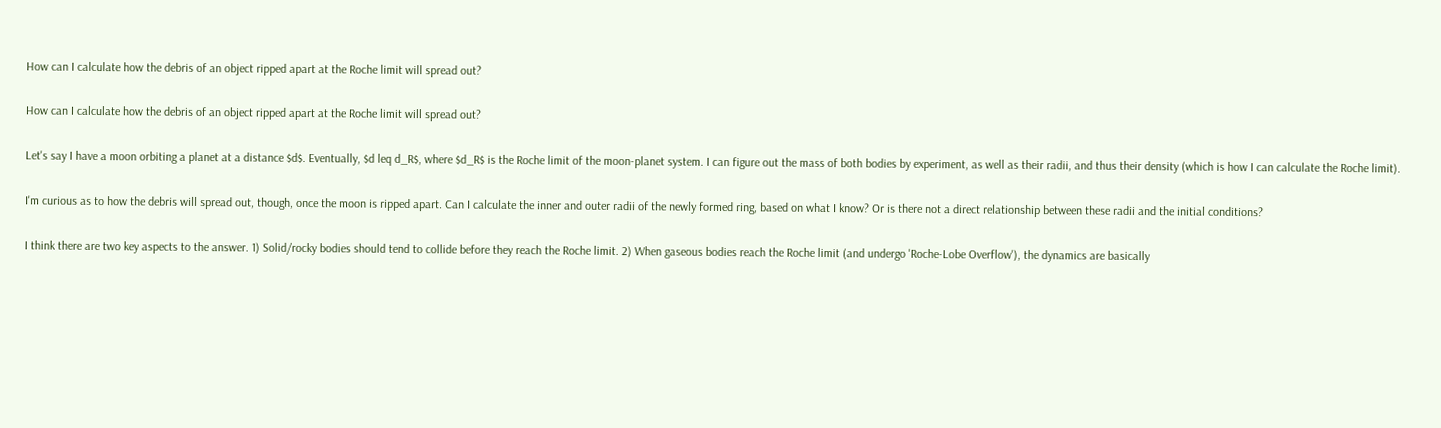How can I calculate how the debris of an object ripped apart at the Roche limit will spread out?

How can I calculate how the debris of an object ripped apart at the Roche limit will spread out?

Let's say I have a moon orbiting a planet at a distance $d$. Eventually, $d leq d_R$, where $d_R$ is the Roche limit of the moon-planet system. I can figure out the mass of both bodies by experiment, as well as their radii, and thus their density (which is how I can calculate the Roche limit).

I'm curious as to how the debris will spread out, though, once the moon is ripped apart. Can I calculate the inner and outer radii of the newly formed ring, based on what I know? Or is there not a direct relationship between these radii and the initial conditions?

I think there are two key aspects to the answer. 1) Solid/rocky bodies should tend to collide before they reach the Roche limit. 2) When gaseous bodies reach the Roche limit (and undergo 'Roche-Lobe Overflow'), the dynamics are basically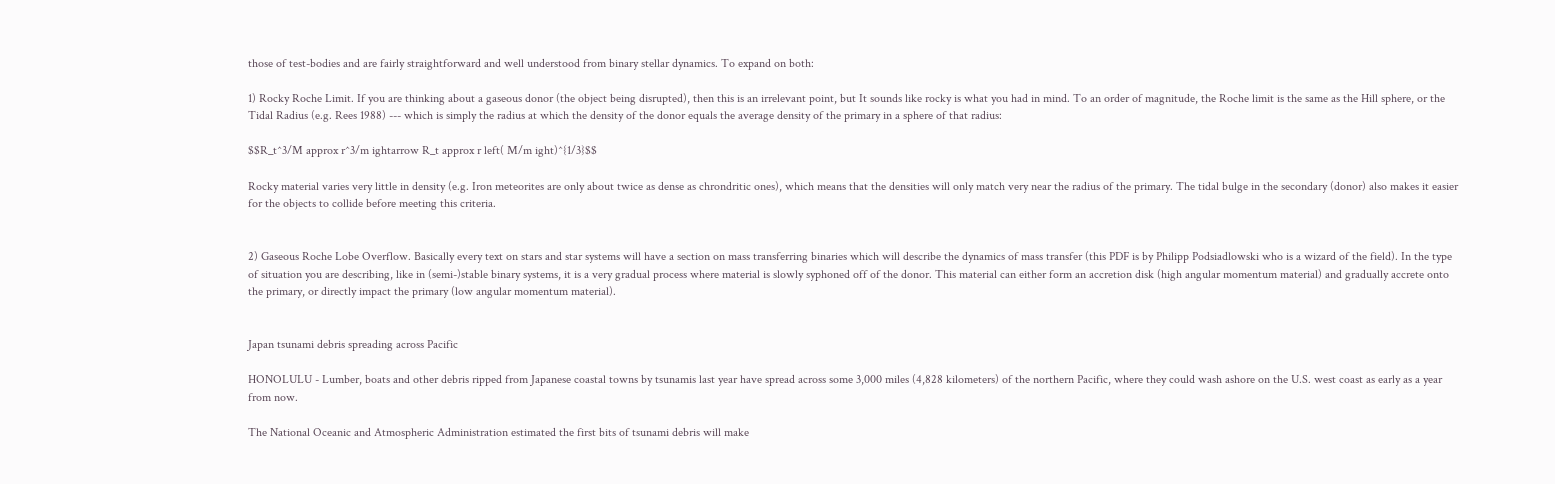those of test-bodies and are fairly straightforward and well understood from binary stellar dynamics. To expand on both:

1) Rocky Roche Limit. If you are thinking about a gaseous donor (the object being disrupted), then this is an irrelevant point, but It sounds like rocky is what you had in mind. To an order of magnitude, the Roche limit is the same as the Hill sphere, or the Tidal Radius (e.g. Rees 1988) --- which is simply the radius at which the density of the donor equals the average density of the primary in a sphere of that radius:

$$R_t^3/M approx r^3/m ightarrow R_t approx r left( M/m ight)^{1/3}$$

Rocky material varies very little in density (e.g. Iron meteorites are only about twice as dense as chrondritic ones), which means that the densities will only match very near the radius of the primary. The tidal bulge in the secondary (donor) also makes it easier for the objects to collide before meeting this criteria.


2) Gaseous Roche Lobe Overflow. Basically every text on stars and star systems will have a section on mass transferring binaries which will describe the dynamics of mass transfer (this PDF is by Philipp Podsiadlowski who is a wizard of the field). In the type of situation you are describing, like in (semi-)stable binary systems, it is a very gradual process where material is slowly syphoned off of the donor. This material can either form an accretion disk (high angular momentum material) and gradually accrete onto the primary, or directly impact the primary (low angular momentum material).


Japan tsunami debris spreading across Pacific

HONOLULU - Lumber, boats and other debris ripped from Japanese coastal towns by tsunamis last year have spread across some 3,000 miles (4,828 kilometers) of the northern Pacific, where they could wash ashore on the U.S. west coast as early as a year from now.

The National Oceanic and Atmospheric Administration estimated the first bits of tsunami debris will make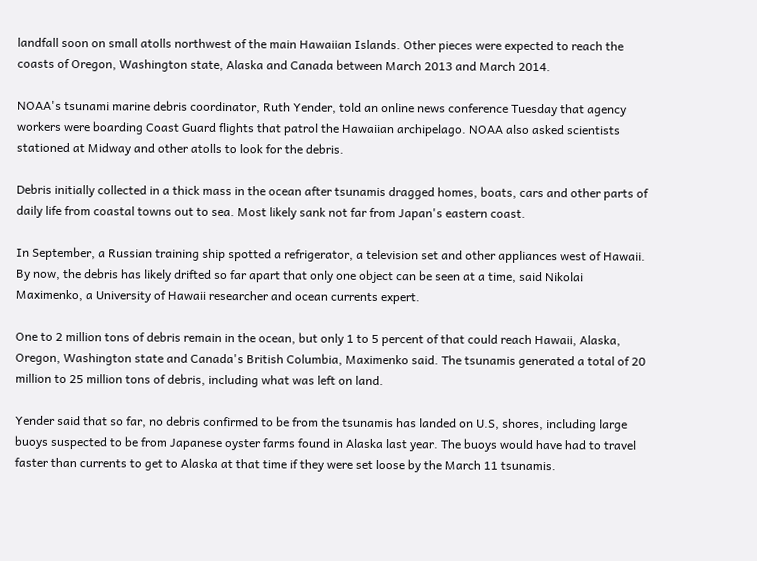landfall soon on small atolls northwest of the main Hawaiian Islands. Other pieces were expected to reach the coasts of Oregon, Washington state, Alaska and Canada between March 2013 and March 2014.

NOAA's tsunami marine debris coordinator, Ruth Yender, told an online news conference Tuesday that agency workers were boarding Coast Guard flights that patrol the Hawaiian archipelago. NOAA also asked scientists stationed at Midway and other atolls to look for the debris.

Debris initially collected in a thick mass in the ocean after tsunamis dragged homes, boats, cars and other parts of daily life from coastal towns out to sea. Most likely sank not far from Japan's eastern coast.

In September, a Russian training ship spotted a refrigerator, a television set and other appliances west of Hawaii. By now, the debris has likely drifted so far apart that only one object can be seen at a time, said Nikolai Maximenko, a University of Hawaii researcher and ocean currents expert.

One to 2 million tons of debris remain in the ocean, but only 1 to 5 percent of that could reach Hawaii, Alaska, Oregon, Washington state and Canada's British Columbia, Maximenko said. The tsunamis generated a total of 20 million to 25 million tons of debris, including what was left on land.

Yender said that so far, no debris confirmed to be from the tsunamis has landed on U.S, shores, including large buoys suspected to be from Japanese oyster farms found in Alaska last year. The buoys would have had to travel faster than currents to get to Alaska at that time if they were set loose by the March 11 tsunamis.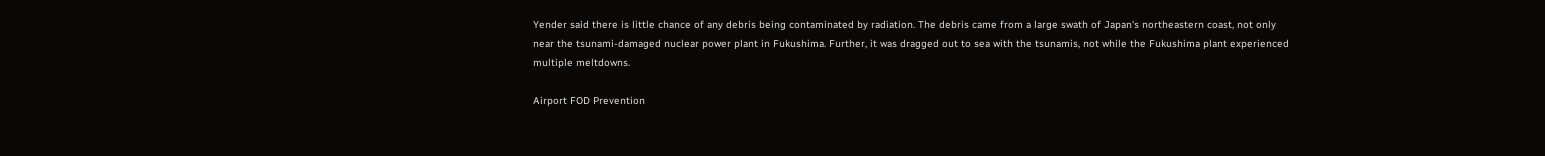Yender said there is little chance of any debris being contaminated by radiation. The debris came from a large swath of Japan's northeastern coast, not only near the tsunami-damaged nuclear power plant in Fukushima. Further, it was dragged out to sea with the tsunamis, not while the Fukushima plant experienced multiple meltdowns.

Airport FOD Prevention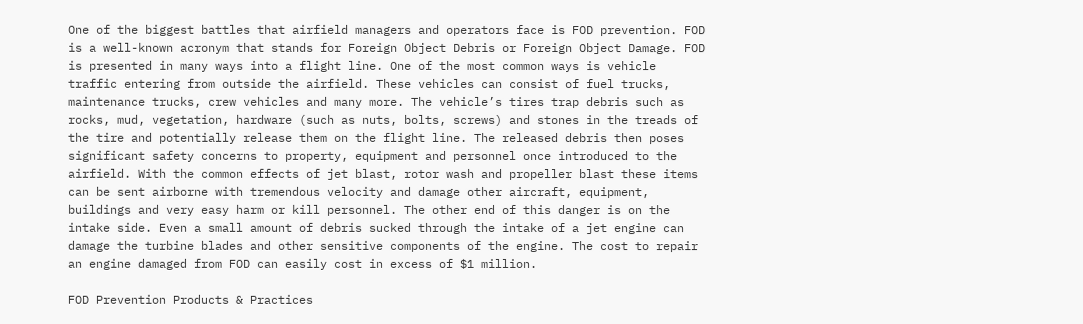One of the biggest battles that airfield managers and operators face is FOD prevention. FOD is a well-known acronym that stands for Foreign Object Debris or Foreign Object Damage. FOD is presented in many ways into a flight line. One of the most common ways is vehicle traffic entering from outside the airfield. These vehicles can consist of fuel trucks, maintenance trucks, crew vehicles and many more. The vehicle’s tires trap debris such as rocks, mud, vegetation, hardware (such as nuts, bolts, screws) and stones in the treads of the tire and potentially release them on the flight line. The released debris then poses significant safety concerns to property, equipment and personnel once introduced to the airfield. With the common effects of jet blast, rotor wash and propeller blast these items can be sent airborne with tremendous velocity and damage other aircraft, equipment, buildings and very easy harm or kill personnel. The other end of this danger is on the intake side. Even a small amount of debris sucked through the intake of a jet engine can damage the turbine blades and other sensitive components of the engine. The cost to repair an engine damaged from FOD can easily cost in excess of $1 million.

FOD Prevention Products & Practices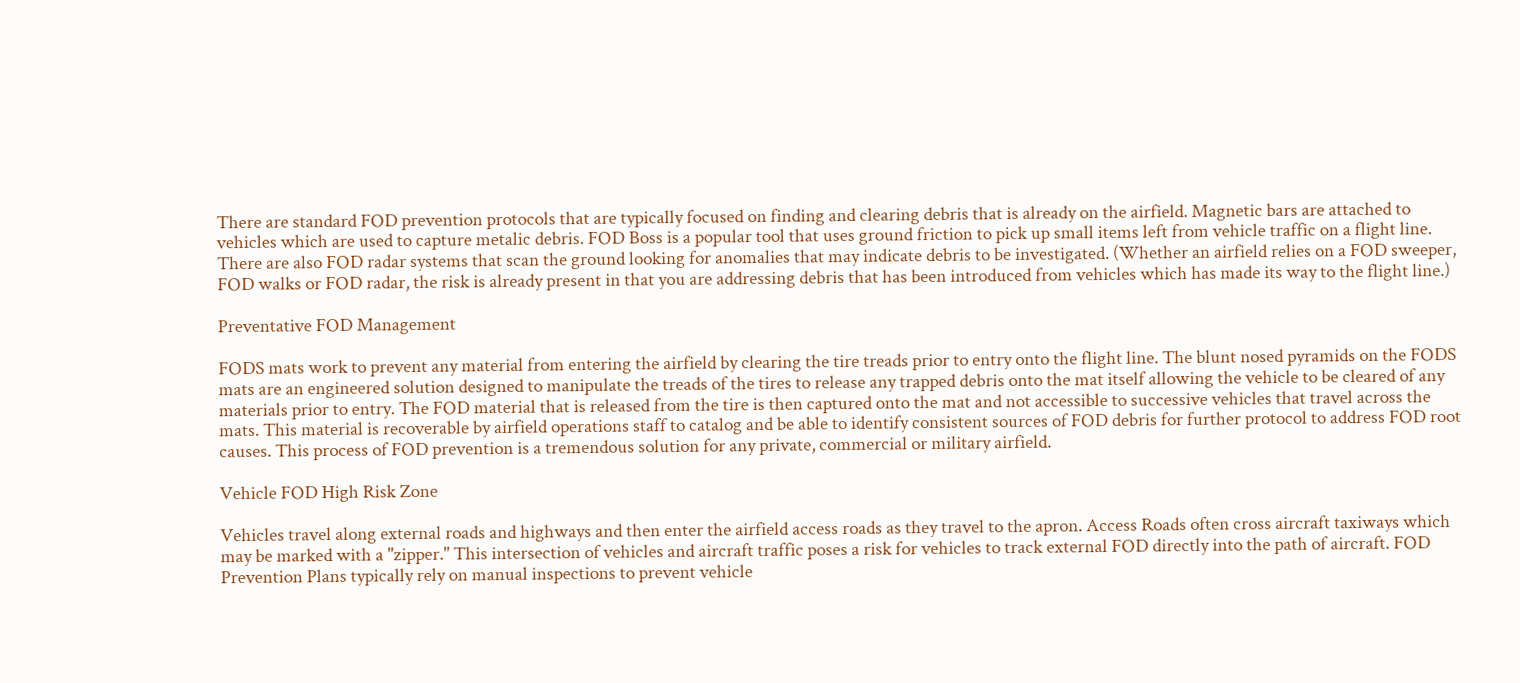There are standard FOD prevention protocols that are typically focused on finding and clearing debris that is already on the airfield. Magnetic bars are attached to vehicles which are used to capture metalic debris. FOD Boss is a popular tool that uses ground friction to pick up small items left from vehicle traffic on a flight line. There are also FOD radar systems that scan the ground looking for anomalies that may indicate debris to be investigated. (Whether an airfield relies on a FOD sweeper, FOD walks or FOD radar, the risk is already present in that you are addressing debris that has been introduced from vehicles which has made its way to the flight line.)

Preventative FOD Management

FODS mats work to prevent any material from entering the airfield by clearing the tire treads prior to entry onto the flight line. The blunt nosed pyramids on the FODS mats are an engineered solution designed to manipulate the treads of the tires to release any trapped debris onto the mat itself allowing the vehicle to be cleared of any materials prior to entry. The FOD material that is released from the tire is then captured onto the mat and not accessible to successive vehicles that travel across the mats. This material is recoverable by airfield operations staff to catalog and be able to identify consistent sources of FOD debris for further protocol to address FOD root causes. This process of FOD prevention is a tremendous solution for any private, commercial or military airfield.

Vehicle FOD High Risk Zone

Vehicles travel along external roads and highways and then enter the airfield access roads as they travel to the apron. Access Roads often cross aircraft taxiways which may be marked with a "zipper." This intersection of vehicles and aircraft traffic poses a risk for vehicles to track external FOD directly into the path of aircraft. FOD Prevention Plans typically rely on manual inspections to prevent vehicle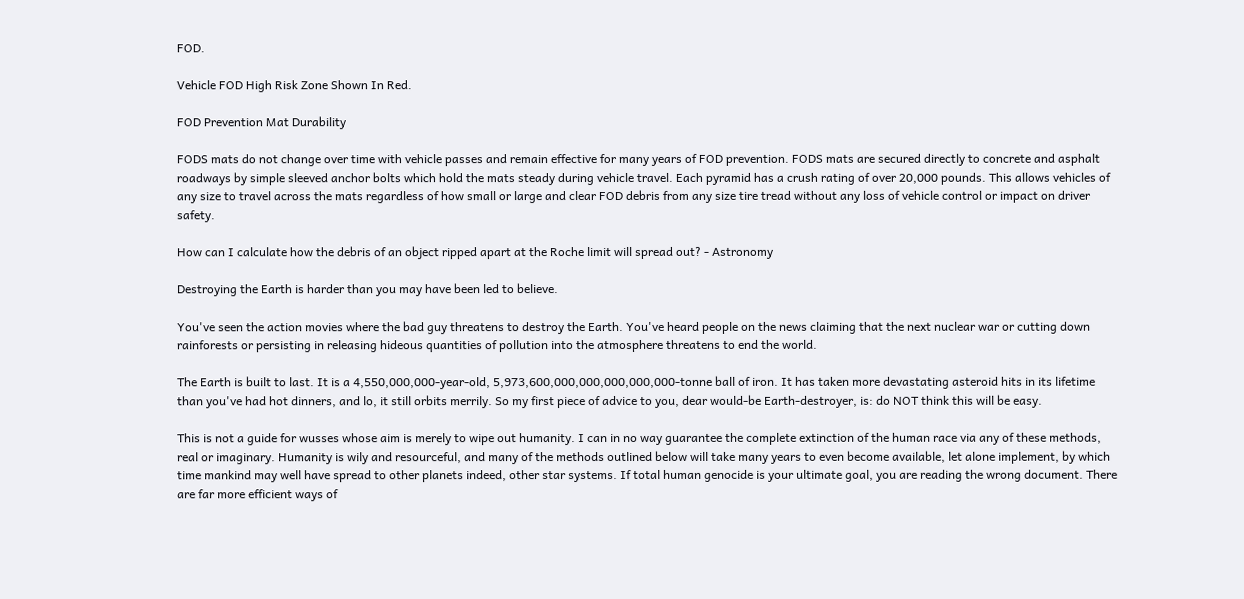FOD.

Vehicle FOD High Risk Zone Shown In Red.

FOD Prevention Mat Durability

FODS mats do not change over time with vehicle passes and remain effective for many years of FOD prevention. FODS mats are secured directly to concrete and asphalt roadways by simple sleeved anchor bolts which hold the mats steady during vehicle travel. Each pyramid has a crush rating of over 20,000 pounds. This allows vehicles of any size to travel across the mats regardless of how small or large and clear FOD debris from any size tire tread without any loss of vehicle control or impact on driver safety.

How can I calculate how the debris of an object ripped apart at the Roche limit will spread out? - Astronomy

Destroying the Earth is harder than you may have been led to believe.

You've seen the action movies where the bad guy threatens to destroy the Earth. You've heard people on the news claiming that the next nuclear war or cutting down rainforests or persisting in releasing hideous quantities of pollution into the atmosphere threatens to end the world.

The Earth is built to last. It is a 4,550,000,000-year-old, 5,973,600,000,000,000,000,000-tonne ball of iron. It has taken more devastating asteroid hits in its lifetime than you've had hot dinners, and lo, it still orbits merrily. So my first piece of advice to you, dear would-be Earth-destroyer, is: do NOT think this will be easy.

This is not a guide for wusses whose aim is merely to wipe out humanity. I can in no way guarantee the complete extinction of the human race via any of these methods, real or imaginary. Humanity is wily and resourceful, and many of the methods outlined below will take many years to even become available, let alone implement, by which time mankind may well have spread to other planets indeed, other star systems. If total human genocide is your ultimate goal, you are reading the wrong document. There are far more efficient ways of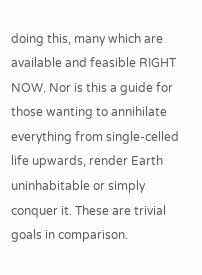doing this, many which are available and feasible RIGHT NOW. Nor is this a guide for those wanting to annihilate everything from single-celled life upwards, render Earth uninhabitable or simply conquer it. These are trivial goals in comparison.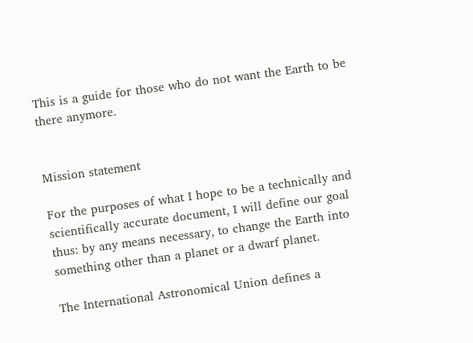This is a guide for those who do not want the Earth to be there anymore.


Mission statement

For the purposes of what I hope to be a technically and scientifically accurate document, I will define our goal thus: by any means necessary, to change the Earth into something other than a planet or a dwarf planet.

The International Astronomical Union defines a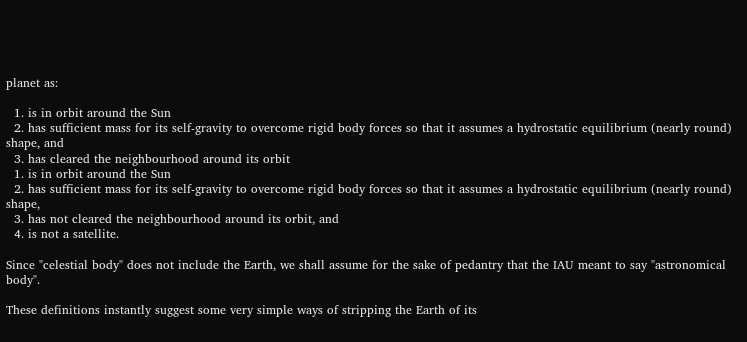planet as:

  1. is in orbit around the Sun
  2. has sufficient mass for its self-gravity to overcome rigid body forces so that it assumes a hydrostatic equilibrium (nearly round) shape, and
  3. has cleared the neighbourhood around its orbit
  1. is in orbit around the Sun
  2. has sufficient mass for its self-gravity to overcome rigid body forces so that it assumes a hydrostatic equilibrium (nearly round) shape,
  3. has not cleared the neighbourhood around its orbit, and
  4. is not a satellite.

Since "celestial body" does not include the Earth, we shall assume for the sake of pedantry that the IAU meant to say "astronomical body".

These definitions instantly suggest some very simple ways of stripping the Earth of its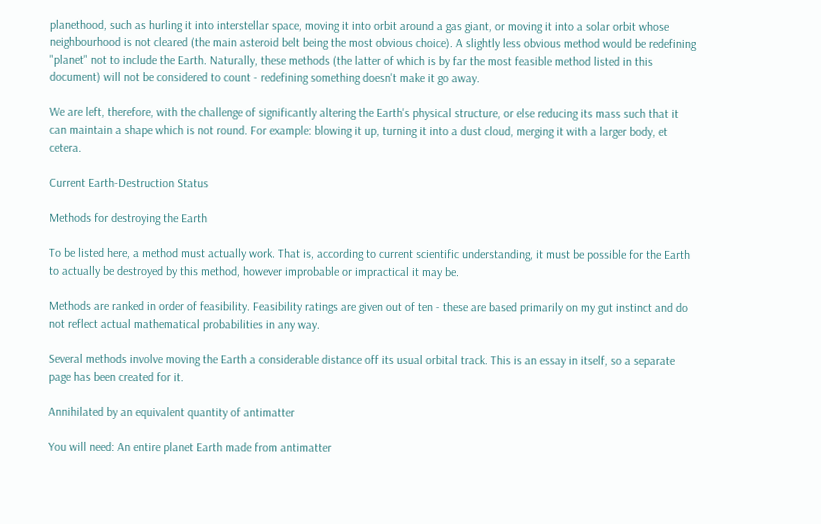planethood, such as hurling it into interstellar space, moving it into orbit around a gas giant, or moving it into a solar orbit whose neighbourhood is not cleared (the main asteroid belt being the most obvious choice). A slightly less obvious method would be redefining "planet" not to include the Earth. Naturally, these methods (the latter of which is by far the most feasible method listed in this document) will not be considered to count - redefining something doesn't make it go away.

We are left, therefore, with the challenge of significantly altering the Earth's physical structure, or else reducing its mass such that it can maintain a shape which is not round. For example: blowing it up, turning it into a dust cloud, merging it with a larger body, et cetera.

Current Earth-Destruction Status

Methods for destroying the Earth

To be listed here, a method must actually work. That is, according to current scientific understanding, it must be possible for the Earth to actually be destroyed by this method, however improbable or impractical it may be.

Methods are ranked in order of feasibility. Feasibility ratings are given out of ten - these are based primarily on my gut instinct and do not reflect actual mathematical probabilities in any way.

Several methods involve moving the Earth a considerable distance off its usual orbital track. This is an essay in itself, so a separate page has been created for it.

Annihilated by an equivalent quantity of antimatter

You will need: An entire planet Earth made from antimatter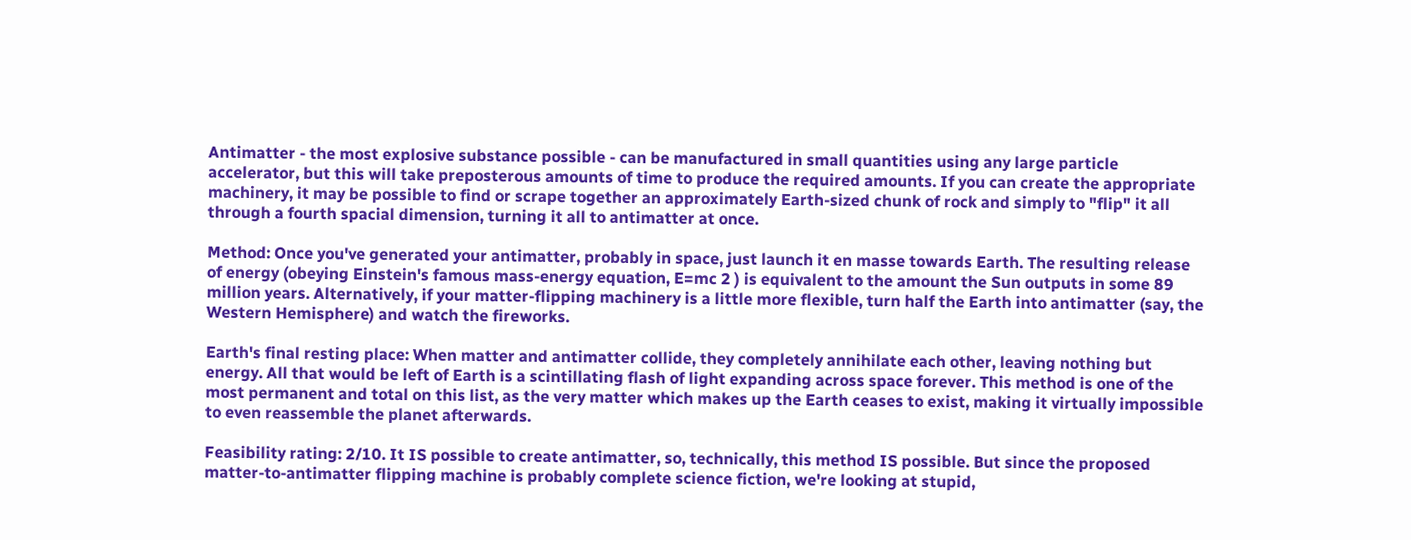Antimatter - the most explosive substance possible - can be manufactured in small quantities using any large particle accelerator, but this will take preposterous amounts of time to produce the required amounts. If you can create the appropriate machinery, it may be possible to find or scrape together an approximately Earth-sized chunk of rock and simply to "flip" it all through a fourth spacial dimension, turning it all to antimatter at once.

Method: Once you've generated your antimatter, probably in space, just launch it en masse towards Earth. The resulting release of energy (obeying Einstein's famous mass-energy equation, E=mc 2 ) is equivalent to the amount the Sun outputs in some 89 million years. Alternatively, if your matter-flipping machinery is a little more flexible, turn half the Earth into antimatter (say, the Western Hemisphere) and watch the fireworks.

Earth's final resting place: When matter and antimatter collide, they completely annihilate each other, leaving nothing but energy. All that would be left of Earth is a scintillating flash of light expanding across space forever. This method is one of the most permanent and total on this list, as the very matter which makes up the Earth ceases to exist, making it virtually impossible to even reassemble the planet afterwards.

Feasibility rating: 2/10. It IS possible to create antimatter, so, technically, this method IS possible. But since the proposed matter-to-antimatter flipping machine is probably complete science fiction, we're looking at stupid,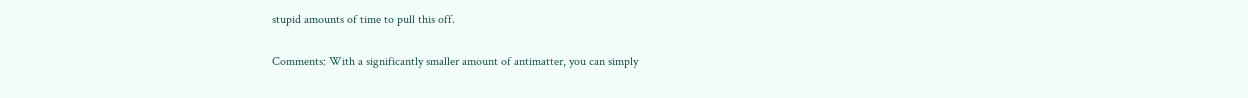stupid amounts of time to pull this off.

Comments: With a significantly smaller amount of antimatter, you can simply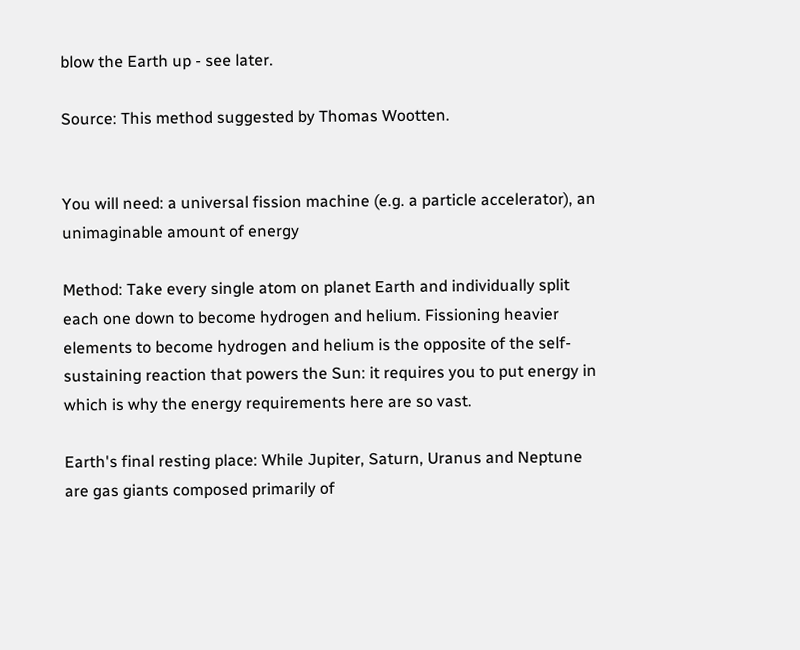blow the Earth up - see later.

Source: This method suggested by Thomas Wootten.


You will need: a universal fission machine (e.g. a particle accelerator), an unimaginable amount of energy

Method: Take every single atom on planet Earth and individually split each one down to become hydrogen and helium. Fissioning heavier elements to become hydrogen and helium is the opposite of the self-sustaining reaction that powers the Sun: it requires you to put energy in which is why the energy requirements here are so vast.

Earth's final resting place: While Jupiter, Saturn, Uranus and Neptune are gas giants composed primarily of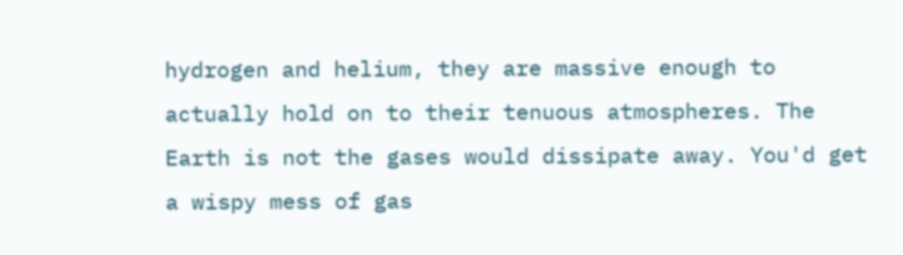hydrogen and helium, they are massive enough to actually hold on to their tenuous atmospheres. The Earth is not the gases would dissipate away. You'd get a wispy mess of gas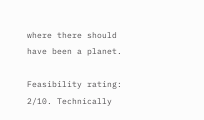where there should have been a planet.

Feasibility rating: 2/10. Technically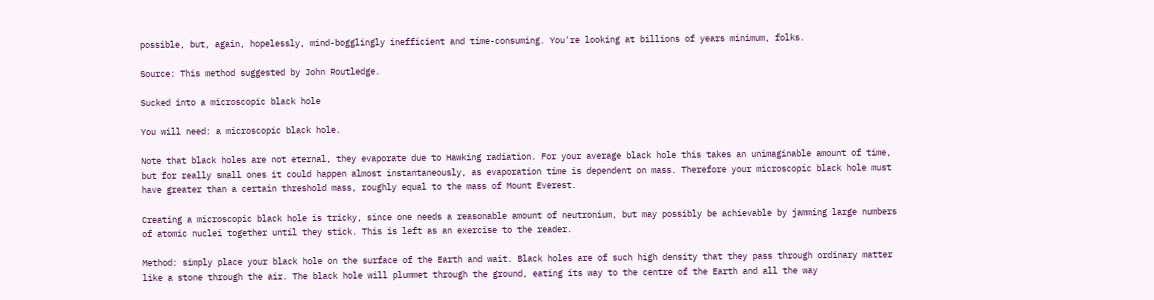possible, but, again, hopelessly, mind-bogglingly inefficient and time-consuming. You're looking at billions of years minimum, folks.

Source: This method suggested by John Routledge.

Sucked into a microscopic black hole

You will need: a microscopic black hole.

Note that black holes are not eternal, they evaporate due to Hawking radiation. For your average black hole this takes an unimaginable amount of time, but for really small ones it could happen almost instantaneously, as evaporation time is dependent on mass. Therefore your microscopic black hole must have greater than a certain threshold mass, roughly equal to the mass of Mount Everest.

Creating a microscopic black hole is tricky, since one needs a reasonable amount of neutronium, but may possibly be achievable by jamming large numbers of atomic nuclei together until they stick. This is left as an exercise to the reader.

Method: simply place your black hole on the surface of the Earth and wait. Black holes are of such high density that they pass through ordinary matter like a stone through the air. The black hole will plummet through the ground, eating its way to the centre of the Earth and all the way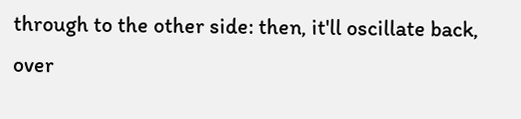through to the other side: then, it'll oscillate back, over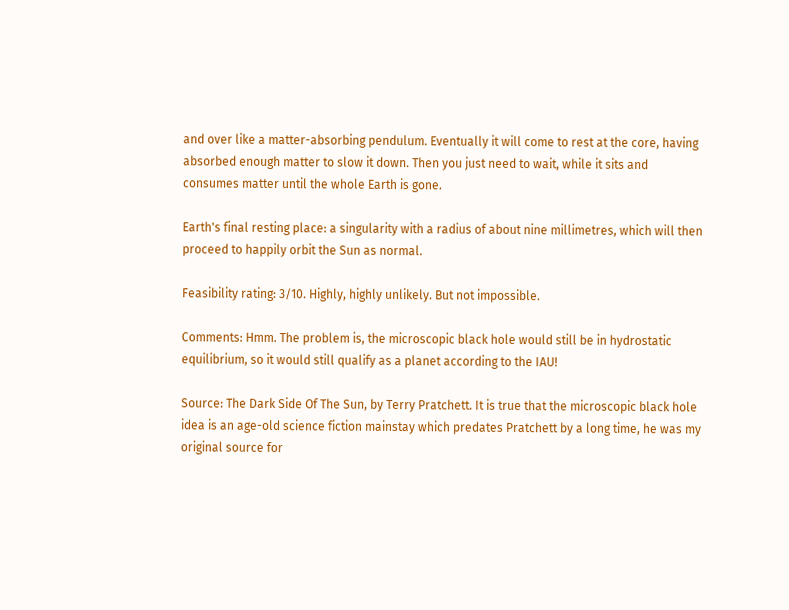and over like a matter-absorbing pendulum. Eventually it will come to rest at the core, having absorbed enough matter to slow it down. Then you just need to wait, while it sits and consumes matter until the whole Earth is gone.

Earth's final resting place: a singularity with a radius of about nine millimetres, which will then proceed to happily orbit the Sun as normal.

Feasibility rating: 3/10. Highly, highly unlikely. But not impossible.

Comments: Hmm. The problem is, the microscopic black hole would still be in hydrostatic equilibrium, so it would still qualify as a planet according to the IAU!

Source: The Dark Side Of The Sun, by Terry Pratchett. It is true that the microscopic black hole idea is an age-old science fiction mainstay which predates Pratchett by a long time, he was my original source for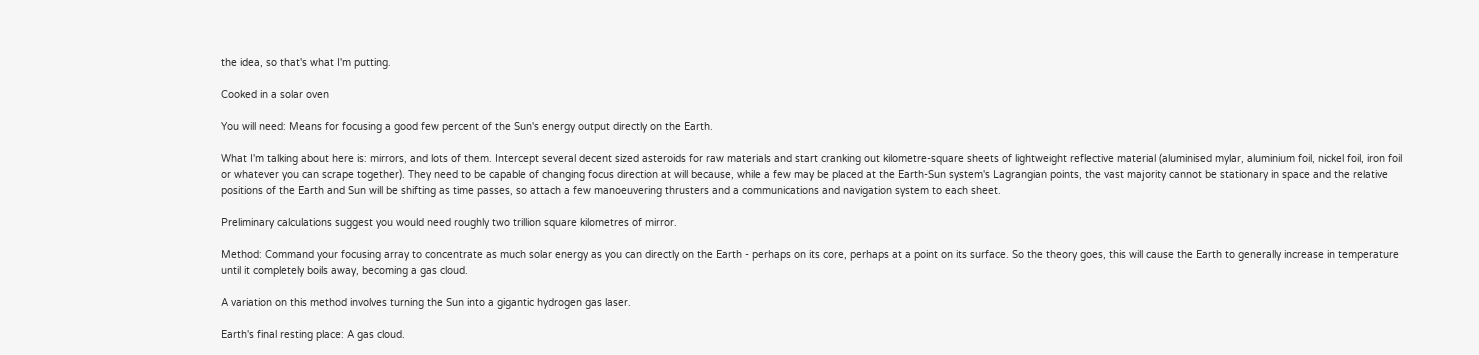the idea, so that's what I'm putting.

Cooked in a solar oven

You will need: Means for focusing a good few percent of the Sun's energy output directly on the Earth.

What I'm talking about here is: mirrors, and lots of them. Intercept several decent sized asteroids for raw materials and start cranking out kilometre-square sheets of lightweight reflective material (aluminised mylar, aluminium foil, nickel foil, iron foil or whatever you can scrape together). They need to be capable of changing focus direction at will because, while a few may be placed at the Earth-Sun system's Lagrangian points, the vast majority cannot be stationary in space and the relative positions of the Earth and Sun will be shifting as time passes, so attach a few manoeuvering thrusters and a communications and navigation system to each sheet.

Preliminary calculations suggest you would need roughly two trillion square kilometres of mirror.

Method: Command your focusing array to concentrate as much solar energy as you can directly on the Earth - perhaps on its core, perhaps at a point on its surface. So the theory goes, this will cause the Earth to generally increase in temperature until it completely boils away, becoming a gas cloud.

A variation on this method involves turning the Sun into a gigantic hydrogen gas laser.

Earth's final resting place: A gas cloud.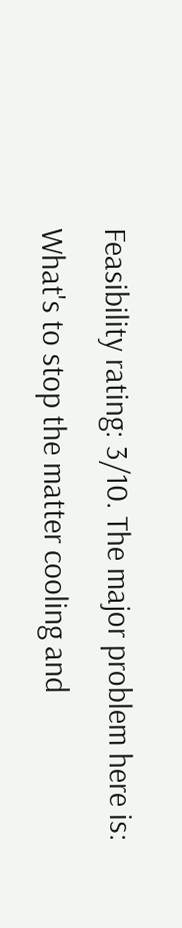Feasibility rating: 3/10. The major problem here is: What's to stop the matter cooling and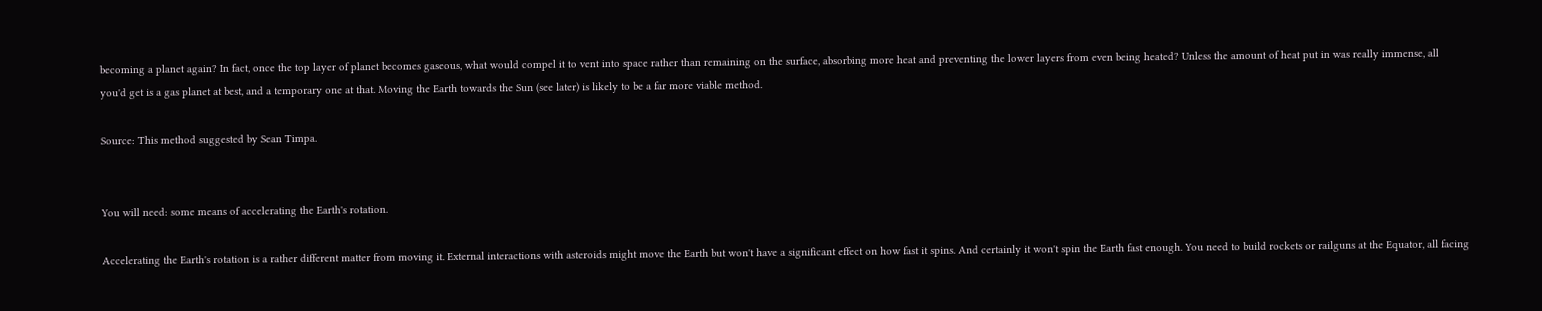becoming a planet again? In fact, once the top layer of planet becomes gaseous, what would compel it to vent into space rather than remaining on the surface, absorbing more heat and preventing the lower layers from even being heated? Unless the amount of heat put in was really immense, all you'd get is a gas planet at best, and a temporary one at that. Moving the Earth towards the Sun (see later) is likely to be a far more viable method.

Source: This method suggested by Sean Timpa.


You will need: some means of accelerating the Earth's rotation.

Accelerating the Earth's rotation is a rather different matter from moving it. External interactions with asteroids might move the Earth but won't have a significant effect on how fast it spins. And certainly it won't spin the Earth fast enough. You need to build rockets or railguns at the Equator, all facing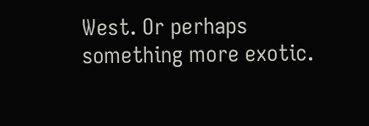West. Or perhaps something more exotic.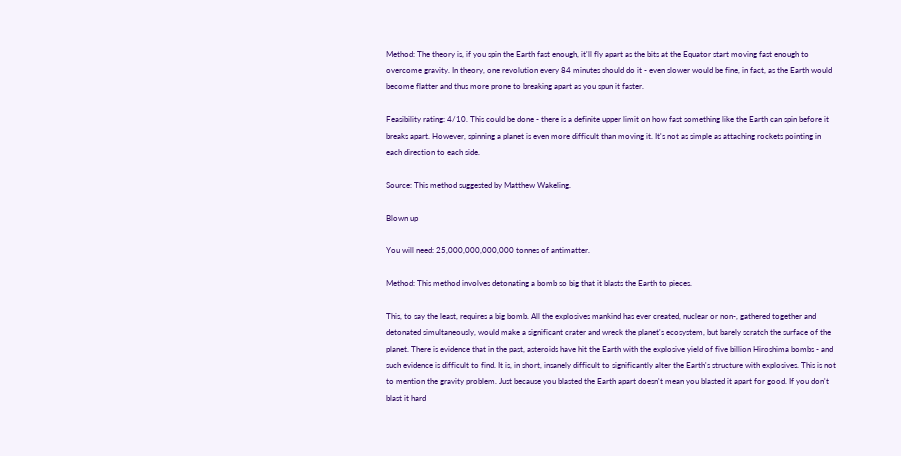Method: The theory is, if you spin the Earth fast enough, it'll fly apart as the bits at the Equator start moving fast enough to overcome gravity. In theory, one revolution every 84 minutes should do it - even slower would be fine, in fact, as the Earth would become flatter and thus more prone to breaking apart as you spun it faster.

Feasibility rating: 4/10. This could be done - there is a definite upper limit on how fast something like the Earth can spin before it breaks apart. However, spinning a planet is even more difficult than moving it. It's not as simple as attaching rockets pointing in each direction to each side.

Source: This method suggested by Matthew Wakeling.

Blown up

You will need: 25,000,000,000,000 tonnes of antimatter.

Method: This method involves detonating a bomb so big that it blasts the Earth to pieces.

This, to say the least, requires a big bomb. All the explosives mankind has ever created, nuclear or non-, gathered together and detonated simultaneously, would make a significant crater and wreck the planet's ecosystem, but barely scratch the surface of the planet. There is evidence that in the past, asteroids have hit the Earth with the explosive yield of five billion Hiroshima bombs - and such evidence is difficult to find. It is, in short, insanely difficult to significantly alter the Earth's structure with explosives. This is not to mention the gravity problem. Just because you blasted the Earth apart doesn't mean you blasted it apart for good. If you don't blast it hard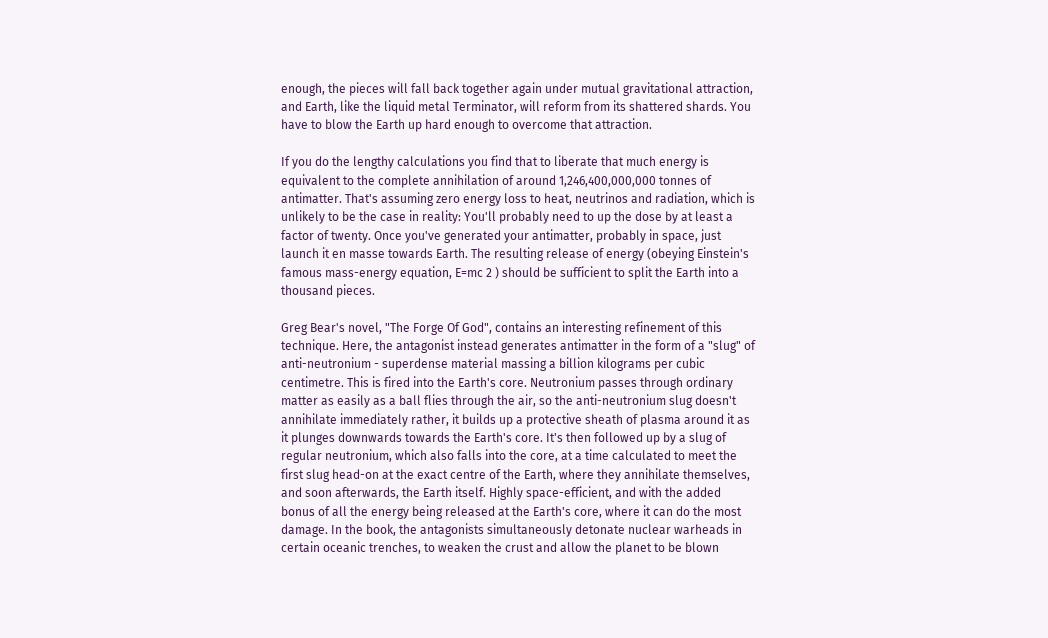enough, the pieces will fall back together again under mutual gravitational attraction, and Earth, like the liquid metal Terminator, will reform from its shattered shards. You have to blow the Earth up hard enough to overcome that attraction.

If you do the lengthy calculations you find that to liberate that much energy is equivalent to the complete annihilation of around 1,246,400,000,000 tonnes of antimatter. That's assuming zero energy loss to heat, neutrinos and radiation, which is unlikely to be the case in reality: You'll probably need to up the dose by at least a factor of twenty. Once you've generated your antimatter, probably in space, just launch it en masse towards Earth. The resulting release of energy (obeying Einstein's famous mass-energy equation, E=mc 2 ) should be sufficient to split the Earth into a thousand pieces.

Greg Bear's novel, "The Forge Of God", contains an interesting refinement of this technique. Here, the antagonist instead generates antimatter in the form of a "slug" of anti-neutronium - superdense material massing a billion kilograms per cubic centimetre. This is fired into the Earth's core. Neutronium passes through ordinary matter as easily as a ball flies through the air, so the anti-neutronium slug doesn't annihilate immediately rather, it builds up a protective sheath of plasma around it as it plunges downwards towards the Earth's core. It's then followed up by a slug of regular neutronium, which also falls into the core, at a time calculated to meet the first slug head-on at the exact centre of the Earth, where they annihilate themselves, and soon afterwards, the Earth itself. Highly space-efficient, and with the added bonus of all the energy being released at the Earth's core, where it can do the most damage. In the book, the antagonists simultaneously detonate nuclear warheads in certain oceanic trenches, to weaken the crust and allow the planet to be blown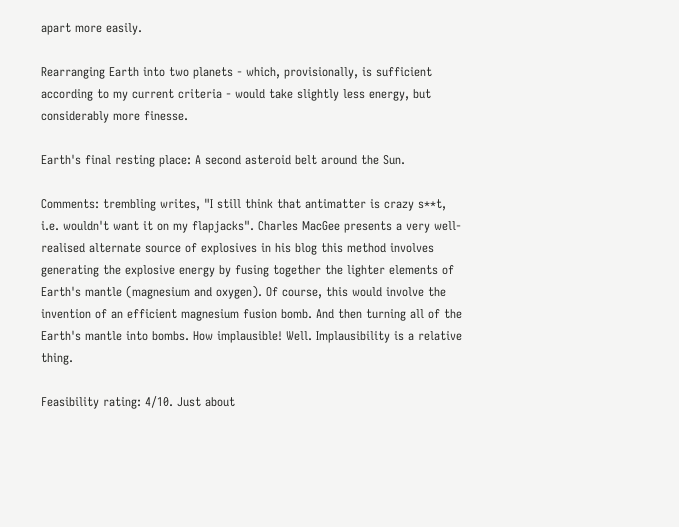apart more easily.

Rearranging Earth into two planets - which, provisionally, is sufficient according to my current criteria - would take slightly less energy, but considerably more finesse.

Earth's final resting place: A second asteroid belt around the Sun.

Comments: trembling writes, "I still think that antimatter is crazy s**t, i.e. wouldn't want it on my flapjacks". Charles MacGee presents a very well-realised alternate source of explosives in his blog this method involves generating the explosive energy by fusing together the lighter elements of Earth's mantle (magnesium and oxygen). Of course, this would involve the invention of an efficient magnesium fusion bomb. And then turning all of the Earth's mantle into bombs. How implausible! Well. Implausibility is a relative thing.

Feasibility rating: 4/10. Just about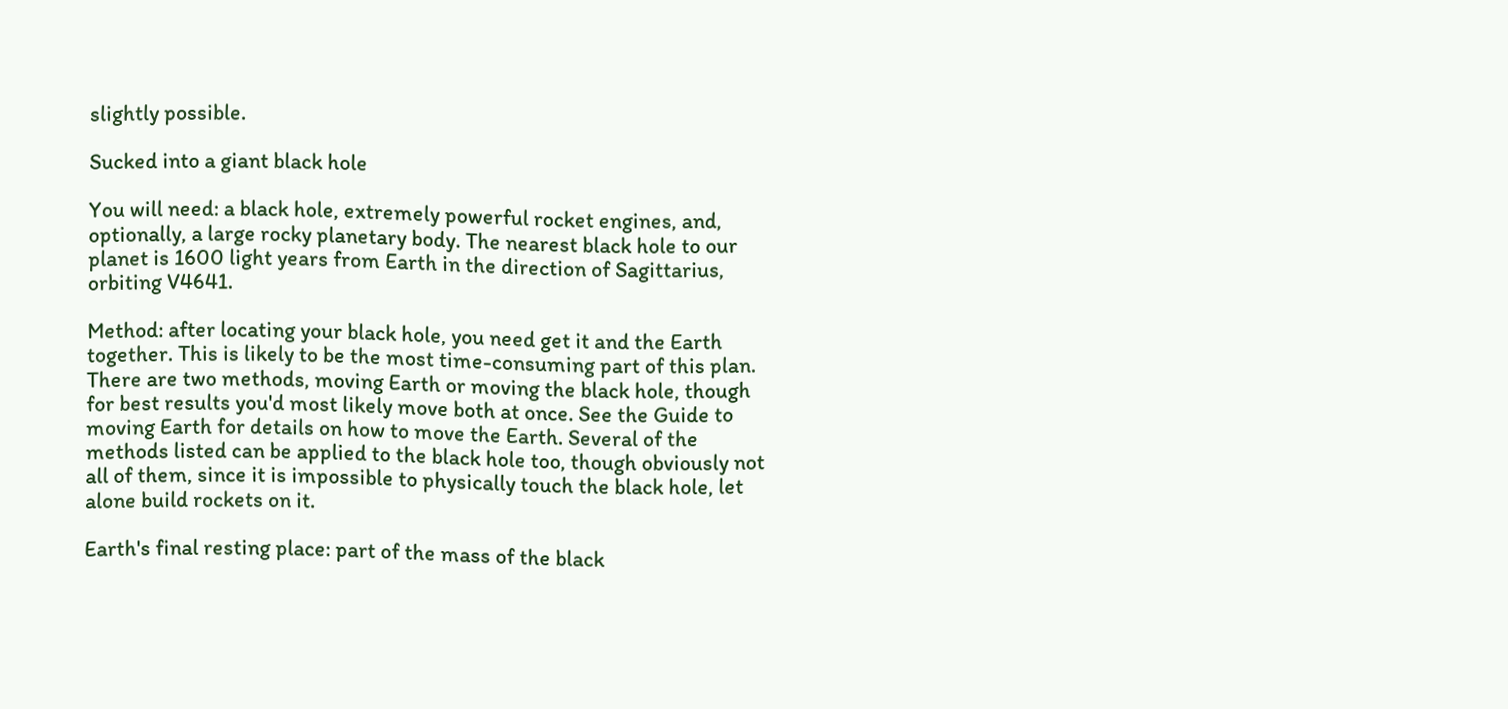slightly possible.

Sucked into a giant black hole

You will need: a black hole, extremely powerful rocket engines, and, optionally, a large rocky planetary body. The nearest black hole to our planet is 1600 light years from Earth in the direction of Sagittarius, orbiting V4641.

Method: after locating your black hole, you need get it and the Earth together. This is likely to be the most time-consuming part of this plan. There are two methods, moving Earth or moving the black hole, though for best results you'd most likely move both at once. See the Guide to moving Earth for details on how to move the Earth. Several of the methods listed can be applied to the black hole too, though obviously not all of them, since it is impossible to physically touch the black hole, let alone build rockets on it.

Earth's final resting place: part of the mass of the black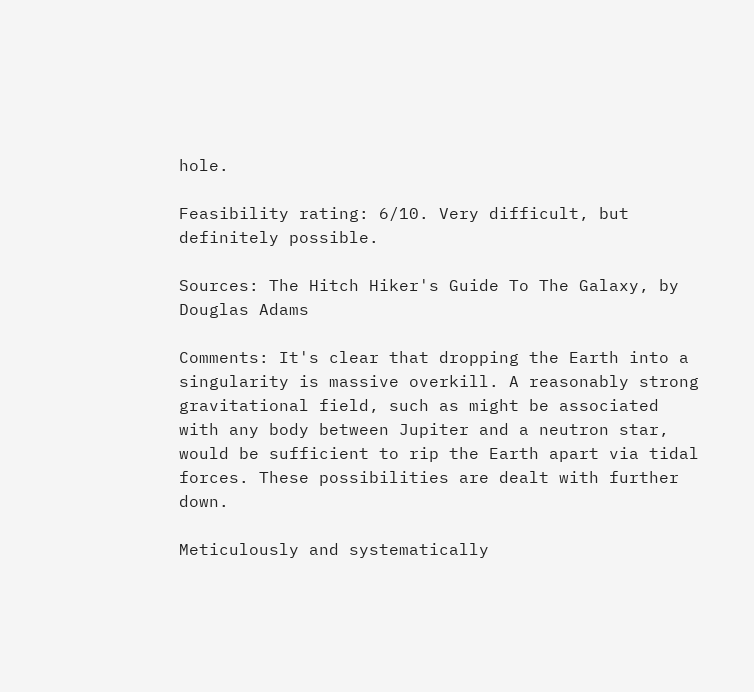hole.

Feasibility rating: 6/10. Very difficult, but definitely possible.

Sources: The Hitch Hiker's Guide To The Galaxy, by Douglas Adams

Comments: It's clear that dropping the Earth into a singularity is massive overkill. A reasonably strong gravitational field, such as might be associated with any body between Jupiter and a neutron star, would be sufficient to rip the Earth apart via tidal forces. These possibilities are dealt with further down.

Meticulously and systematically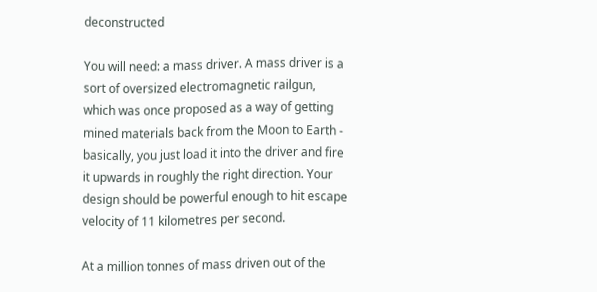deconstructed

You will need: a mass driver. A mass driver is a sort of oversized electromagnetic railgun, which was once proposed as a way of getting mined materials back from the Moon to Earth - basically, you just load it into the driver and fire it upwards in roughly the right direction. Your design should be powerful enough to hit escape velocity of 11 kilometres per second.

At a million tonnes of mass driven out of the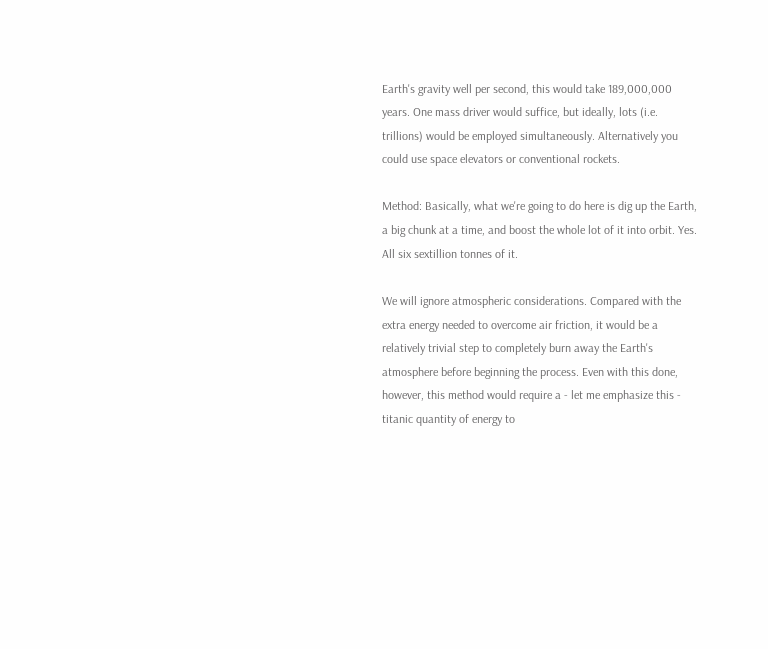Earth's gravity well per second, this would take 189,000,000 years. One mass driver would suffice, but ideally, lots (i.e. trillions) would be employed simultaneously. Alternatively you could use space elevators or conventional rockets.

Method: Basically, what we're going to do here is dig up the Earth, a big chunk at a time, and boost the whole lot of it into orbit. Yes. All six sextillion tonnes of it.

We will ignore atmospheric considerations. Compared with the extra energy needed to overcome air friction, it would be a relatively trivial step to completely burn away the Earth's atmosphere before beginning the process. Even with this done, however, this method would require a - let me emphasize this - titanic quantity of energy to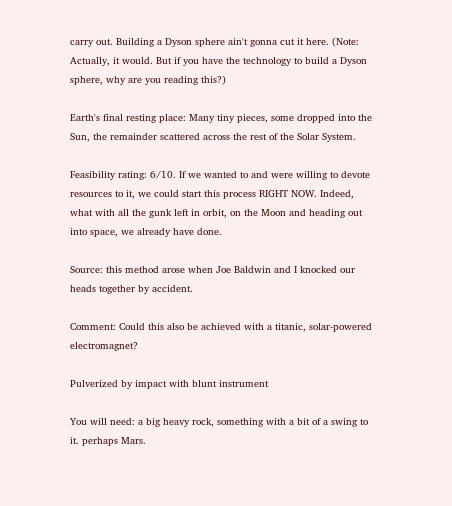carry out. Building a Dyson sphere ain't gonna cut it here. (Note: Actually, it would. But if you have the technology to build a Dyson sphere, why are you reading this?)

Earth's final resting place: Many tiny pieces, some dropped into the Sun, the remainder scattered across the rest of the Solar System.

Feasibility rating: 6/10. If we wanted to and were willing to devote resources to it, we could start this process RIGHT NOW. Indeed, what with all the gunk left in orbit, on the Moon and heading out into space, we already have done.

Source: this method arose when Joe Baldwin and I knocked our heads together by accident.

Comment: Could this also be achieved with a titanic, solar-powered electromagnet?

Pulverized by impact with blunt instrument

You will need: a big heavy rock, something with a bit of a swing to it. perhaps Mars.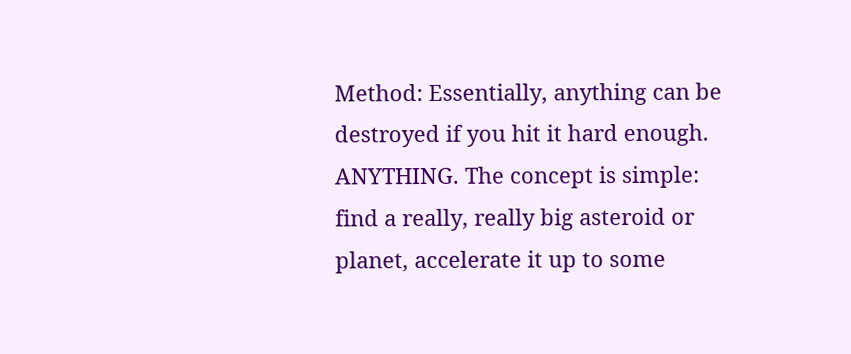Method: Essentially, anything can be destroyed if you hit it hard enough. ANYTHING. The concept is simple: find a really, really big asteroid or planet, accelerate it up to some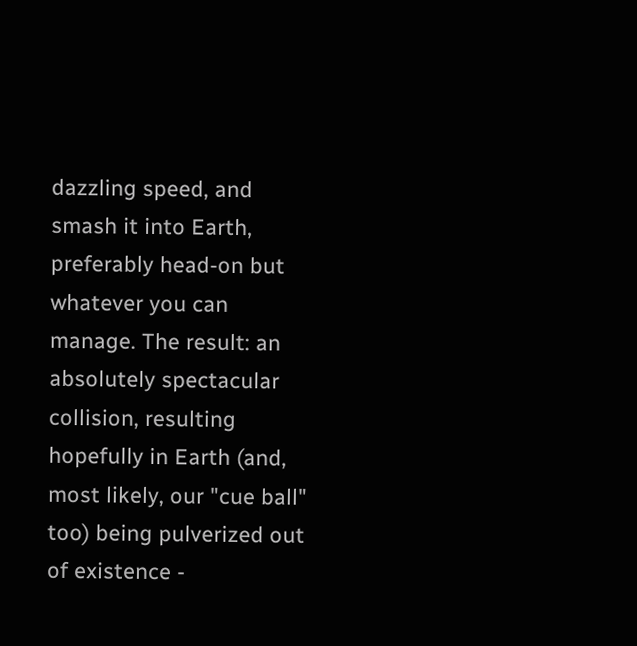dazzling speed, and smash it into Earth, preferably head-on but whatever you can manage. The result: an absolutely spectacular collision, resulting hopefully in Earth (and, most likely, our "cue ball" too) being pulverized out of existence -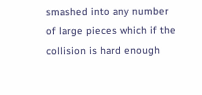smashed into any number of large pieces which if the collision is hard enough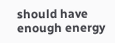should have enough energy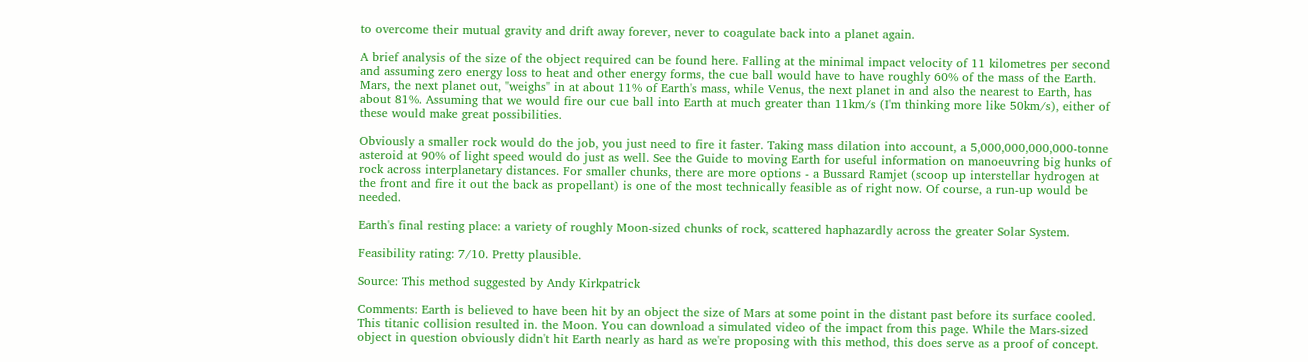to overcome their mutual gravity and drift away forever, never to coagulate back into a planet again.

A brief analysis of the size of the object required can be found here. Falling at the minimal impact velocity of 11 kilometres per second and assuming zero energy loss to heat and other energy forms, the cue ball would have to have roughly 60% of the mass of the Earth. Mars, the next planet out, "weighs" in at about 11% of Earth's mass, while Venus, the next planet in and also the nearest to Earth, has about 81%. Assuming that we would fire our cue ball into Earth at much greater than 11km/s (I'm thinking more like 50km/s), either of these would make great possibilities.

Obviously a smaller rock would do the job, you just need to fire it faster. Taking mass dilation into account, a 5,000,000,000,000-tonne asteroid at 90% of light speed would do just as well. See the Guide to moving Earth for useful information on manoeuvring big hunks of rock across interplanetary distances. For smaller chunks, there are more options - a Bussard Ramjet (scoop up interstellar hydrogen at the front and fire it out the back as propellant) is one of the most technically feasible as of right now. Of course, a run-up would be needed.

Earth's final resting place: a variety of roughly Moon-sized chunks of rock, scattered haphazardly across the greater Solar System.

Feasibility rating: 7/10. Pretty plausible.

Source: This method suggested by Andy Kirkpatrick

Comments: Earth is believed to have been hit by an object the size of Mars at some point in the distant past before its surface cooled. This titanic collision resulted in. the Moon. You can download a simulated video of the impact from this page. While the Mars-sized object in question obviously didn't hit Earth nearly as hard as we're proposing with this method, this does serve as a proof of concept.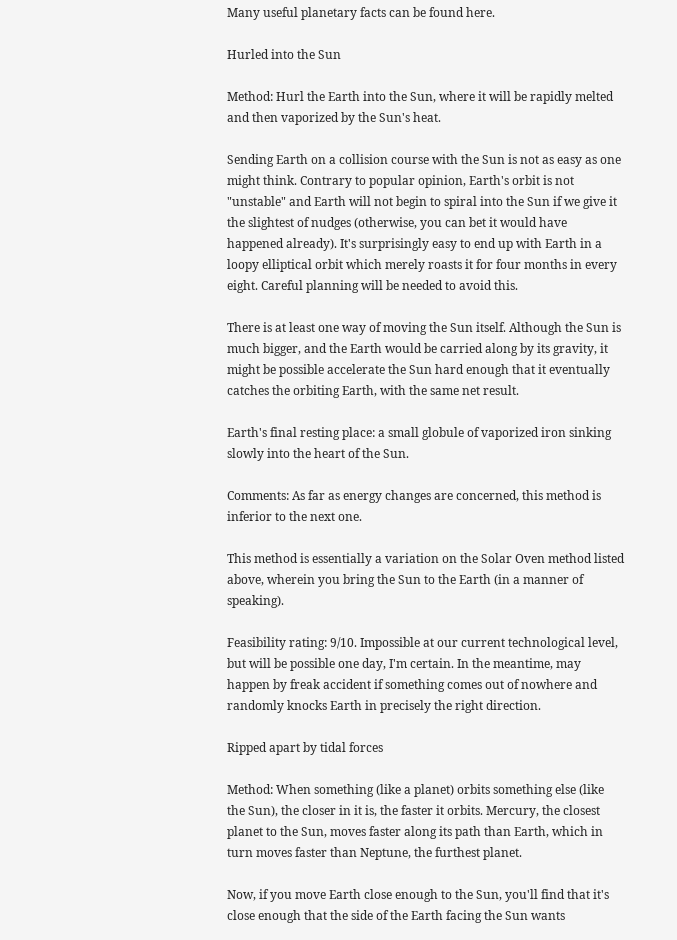Many useful planetary facts can be found here.

Hurled into the Sun

Method: Hurl the Earth into the Sun, where it will be rapidly melted and then vaporized by the Sun's heat.

Sending Earth on a collision course with the Sun is not as easy as one might think. Contrary to popular opinion, Earth's orbit is not "unstable" and Earth will not begin to spiral into the Sun if we give it the slightest of nudges (otherwise, you can bet it would have happened already). It's surprisingly easy to end up with Earth in a loopy elliptical orbit which merely roasts it for four months in every eight. Careful planning will be needed to avoid this.

There is at least one way of moving the Sun itself. Although the Sun is much bigger, and the Earth would be carried along by its gravity, it might be possible accelerate the Sun hard enough that it eventually catches the orbiting Earth, with the same net result.

Earth's final resting place: a small globule of vaporized iron sinking slowly into the heart of the Sun.

Comments: As far as energy changes are concerned, this method is inferior to the next one.

This method is essentially a variation on the Solar Oven method listed above, wherein you bring the Sun to the Earth (in a manner of speaking).

Feasibility rating: 9/10. Impossible at our current technological level, but will be possible one day, I'm certain. In the meantime, may happen by freak accident if something comes out of nowhere and randomly knocks Earth in precisely the right direction.

Ripped apart by tidal forces

Method: When something (like a planet) orbits something else (like the Sun), the closer in it is, the faster it orbits. Mercury, the closest planet to the Sun, moves faster along its path than Earth, which in turn moves faster than Neptune, the furthest planet.

Now, if you move Earth close enough to the Sun, you'll find that it's close enough that the side of the Earth facing the Sun wants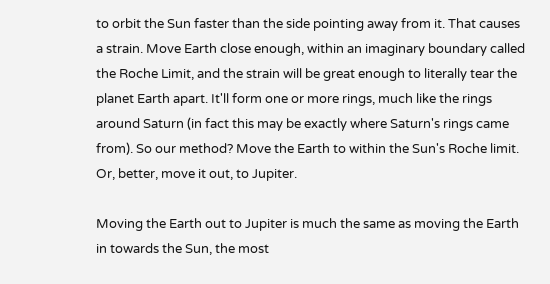to orbit the Sun faster than the side pointing away from it. That causes a strain. Move Earth close enough, within an imaginary boundary called the Roche Limit, and the strain will be great enough to literally tear the planet Earth apart. It'll form one or more rings, much like the rings around Saturn (in fact this may be exactly where Saturn's rings came from). So our method? Move the Earth to within the Sun's Roche limit. Or, better, move it out, to Jupiter.

Moving the Earth out to Jupiter is much the same as moving the Earth in towards the Sun, the most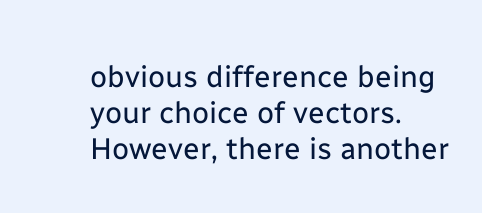obvious difference being your choice of vectors. However, there is another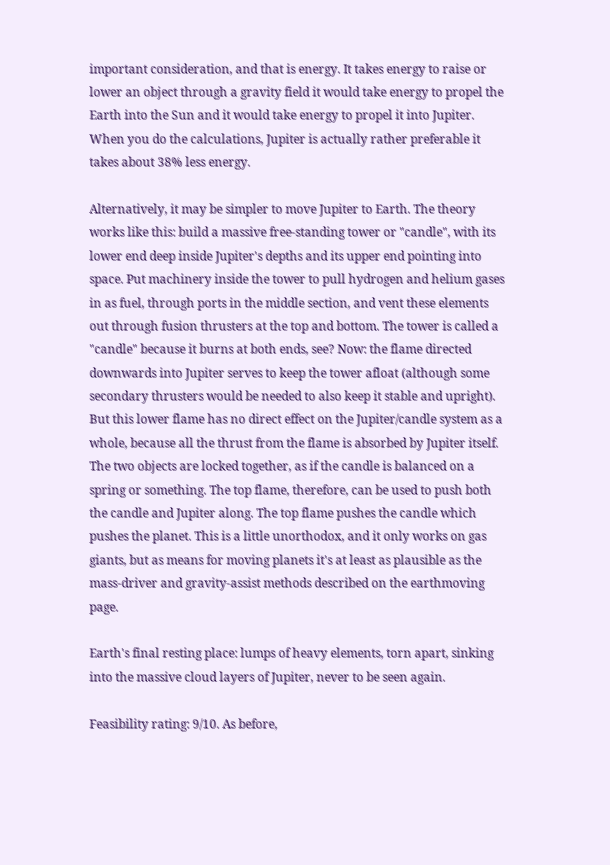important consideration, and that is energy. It takes energy to raise or lower an object through a gravity field it would take energy to propel the Earth into the Sun and it would take energy to propel it into Jupiter. When you do the calculations, Jupiter is actually rather preferable it takes about 38% less energy.

Alternatively, it may be simpler to move Jupiter to Earth. The theory works like this: build a massive free-standing tower or "candle", with its lower end deep inside Jupiter's depths and its upper end pointing into space. Put machinery inside the tower to pull hydrogen and helium gases in as fuel, through ports in the middle section, and vent these elements out through fusion thrusters at the top and bottom. The tower is called a "candle" because it burns at both ends, see? Now: the flame directed downwards into Jupiter serves to keep the tower afloat (although some secondary thrusters would be needed to also keep it stable and upright). But this lower flame has no direct effect on the Jupiter/candle system as a whole, because all the thrust from the flame is absorbed by Jupiter itself. The two objects are locked together, as if the candle is balanced on a spring or something. The top flame, therefore, can be used to push both the candle and Jupiter along. The top flame pushes the candle which pushes the planet. This is a little unorthodox, and it only works on gas giants, but as means for moving planets it's at least as plausible as the mass-driver and gravity-assist methods described on the earthmoving page.

Earth's final resting place: lumps of heavy elements, torn apart, sinking into the massive cloud layers of Jupiter, never to be seen again.

Feasibility rating: 9/10. As before,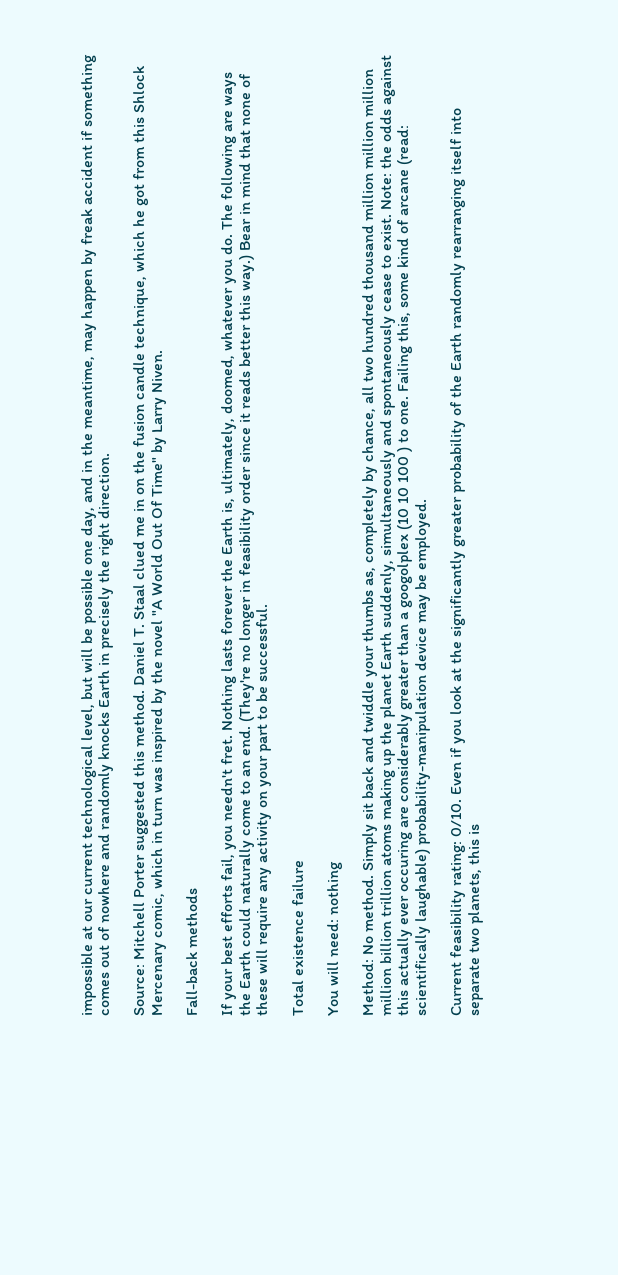impossible at our current technological level, but will be possible one day, and in the meantime, may happen by freak accident if something comes out of nowhere and randomly knocks Earth in precisely the right direction.

Source: Mitchell Porter suggested this method. Daniel T. Staal clued me in on the fusion candle technique, which he got from this Shlock Mercenary comic, which in turn was inspired by the novel "A World Out Of Time" by Larry Niven.

Fall-back methods

If your best efforts fail, you needn't fret. Nothing lasts forever the Earth is, ultimately, doomed, whatever you do. The following are ways the Earth could naturally come to an end. (They're no longer in feasibility order since it reads better this way.) Bear in mind that none of these will require any activity on your part to be successful.

Total existence failure

You will need: nothing

Method: No method. Simply sit back and twiddle your thumbs as, completely by chance, all two hundred thousand million million million million billion trillion atoms making up the planet Earth suddenly, simultaneously and spontaneously cease to exist. Note: the odds against this actually ever occuring are considerably greater than a googolplex (10 10 100 ) to one. Failing this, some kind of arcane (read: scientifically laughable) probability-manipulation device may be employed.

Current feasibility rating: 0/10. Even if you look at the significantly greater probability of the Earth randomly rearranging itself into separate two planets, this is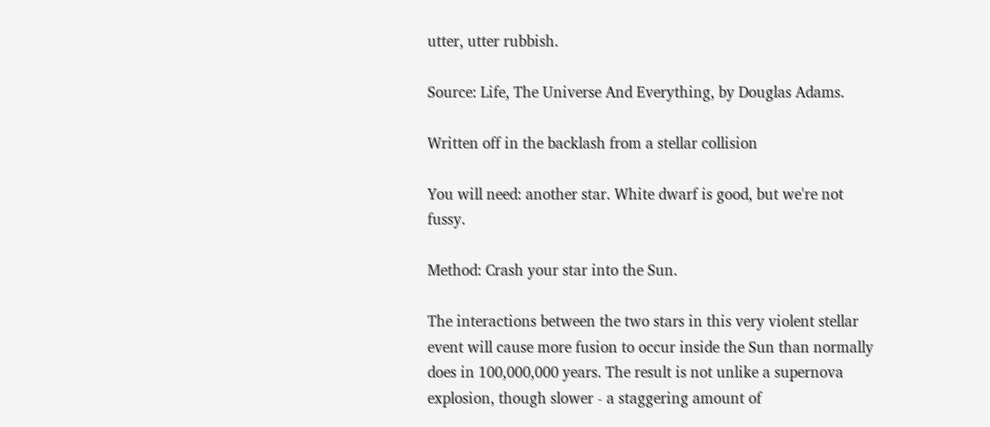utter, utter rubbish.

Source: Life, The Universe And Everything, by Douglas Adams.

Written off in the backlash from a stellar collision

You will need: another star. White dwarf is good, but we're not fussy.

Method: Crash your star into the Sun.

The interactions between the two stars in this very violent stellar event will cause more fusion to occur inside the Sun than normally does in 100,000,000 years. The result is not unlike a supernova explosion, though slower - a staggering amount of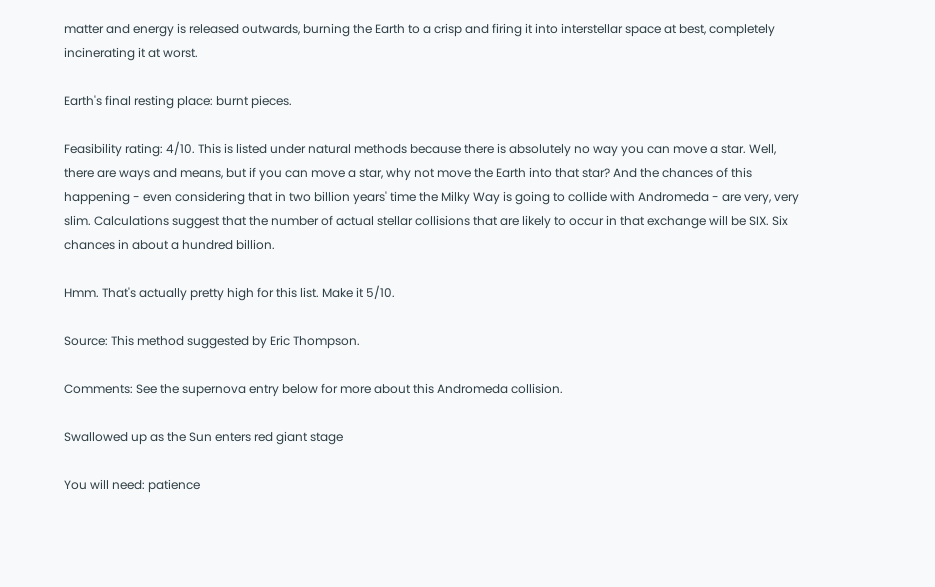matter and energy is released outwards, burning the Earth to a crisp and firing it into interstellar space at best, completely incinerating it at worst.

Earth's final resting place: burnt pieces.

Feasibility rating: 4/10. This is listed under natural methods because there is absolutely no way you can move a star. Well, there are ways and means, but if you can move a star, why not move the Earth into that star? And the chances of this happening - even considering that in two billion years' time the Milky Way is going to collide with Andromeda - are very, very slim. Calculations suggest that the number of actual stellar collisions that are likely to occur in that exchange will be SIX. Six chances in about a hundred billion.

Hmm. That's actually pretty high for this list. Make it 5/10.

Source: This method suggested by Eric Thompson.

Comments: See the supernova entry below for more about this Andromeda collision.

Swallowed up as the Sun enters red giant stage

You will need: patience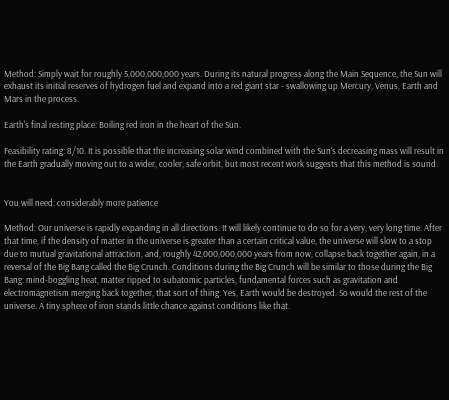Method: Simply wait for roughly 5,000,000,000 years. During its natural progress along the Main Sequence, the Sun will exhaust its initial reserves of hydrogen fuel and expand into a red giant star - swallowing up Mercury, Venus, Earth and Mars in the process.

Earth's final resting place: Boiling red iron in the heart of the Sun.

Feasibility rating: 8/10. It is possible that the increasing solar wind combined with the Sun's decreasing mass will result in the Earth gradually moving out to a wider, cooler, safe orbit, but most recent work suggests that this method is sound.


You will need: considerably more patience

Method: Our universe is rapidly expanding in all directions. It will likely continue to do so for a very, very long time. After that time, if the density of matter in the universe is greater than a certain critical value, the universe will slow to a stop due to mutual gravitational attraction, and, roughly 42,000,000,000 years from now, collapse back together again, in a reversal of the Big Bang called the Big Crunch. Conditions during the Big Crunch will be similar to those during the Big Bang: mind-boggling heat, matter ripped to subatomic particles, fundamental forces such as gravitation and electromagnetism merging back together, that sort of thing. Yes, Earth would be destroyed. So would the rest of the universe. A tiny sphere of iron stands little chance against conditions like that.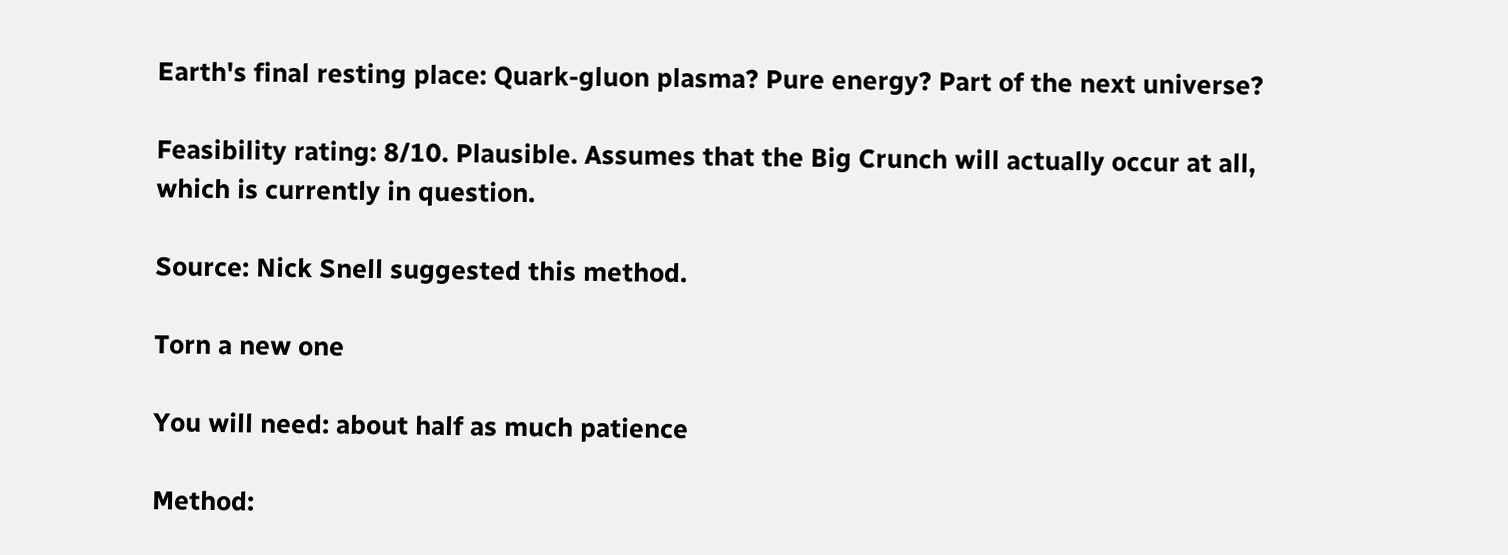Earth's final resting place: Quark-gluon plasma? Pure energy? Part of the next universe?

Feasibility rating: 8/10. Plausible. Assumes that the Big Crunch will actually occur at all, which is currently in question.

Source: Nick Snell suggested this method.

Torn a new one

You will need: about half as much patience

Method: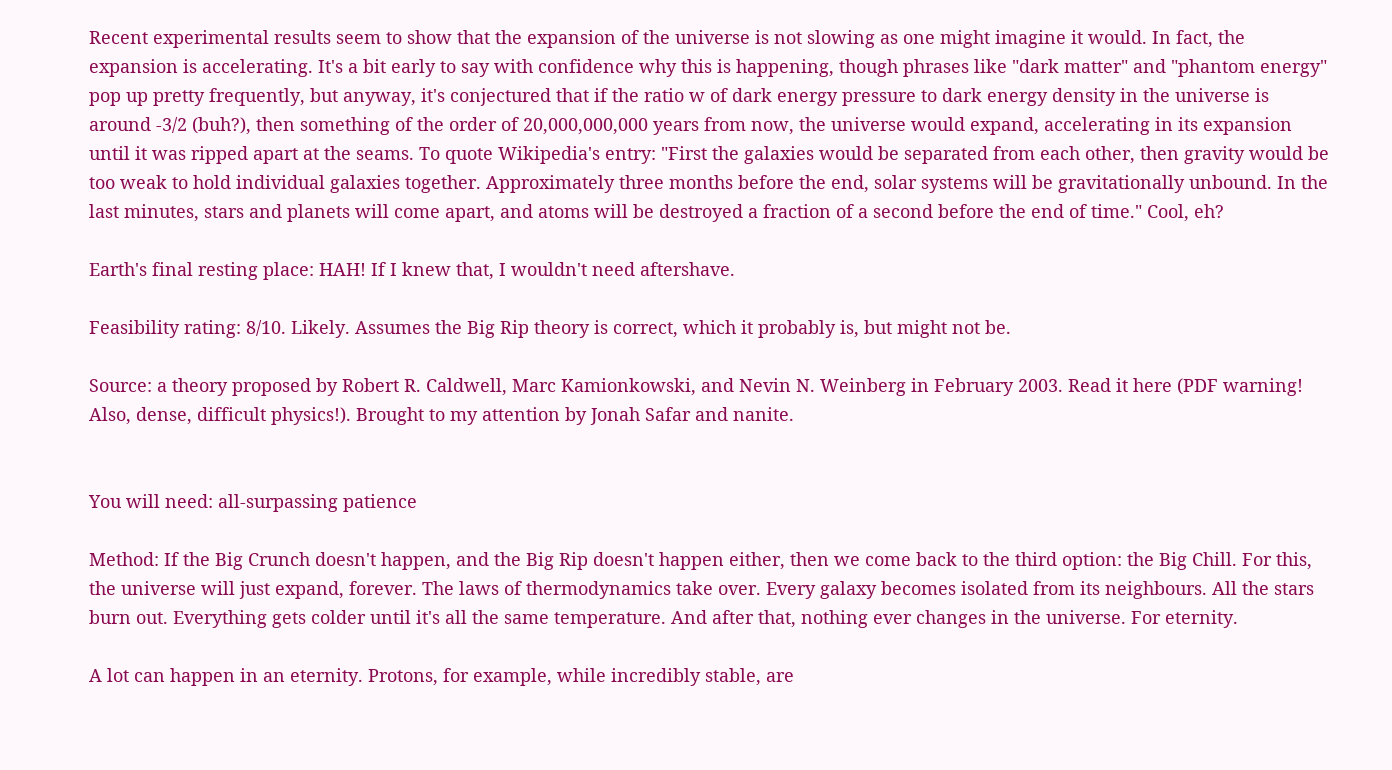Recent experimental results seem to show that the expansion of the universe is not slowing as one might imagine it would. In fact, the expansion is accelerating. It's a bit early to say with confidence why this is happening, though phrases like "dark matter" and "phantom energy" pop up pretty frequently, but anyway, it's conjectured that if the ratio w of dark energy pressure to dark energy density in the universe is around -3/2 (buh?), then something of the order of 20,000,000,000 years from now, the universe would expand, accelerating in its expansion until it was ripped apart at the seams. To quote Wikipedia's entry: "First the galaxies would be separated from each other, then gravity would be too weak to hold individual galaxies together. Approximately three months before the end, solar systems will be gravitationally unbound. In the last minutes, stars and planets will come apart, and atoms will be destroyed a fraction of a second before the end of time." Cool, eh?

Earth's final resting place: HAH! If I knew that, I wouldn't need aftershave.

Feasibility rating: 8/10. Likely. Assumes the Big Rip theory is correct, which it probably is, but might not be.

Source: a theory proposed by Robert R. Caldwell, Marc Kamionkowski, and Nevin N. Weinberg in February 2003. Read it here (PDF warning! Also, dense, difficult physics!). Brought to my attention by Jonah Safar and nanite.


You will need: all-surpassing patience

Method: If the Big Crunch doesn't happen, and the Big Rip doesn't happen either, then we come back to the third option: the Big Chill. For this, the universe will just expand, forever. The laws of thermodynamics take over. Every galaxy becomes isolated from its neighbours. All the stars burn out. Everything gets colder until it's all the same temperature. And after that, nothing ever changes in the universe. For eternity.

A lot can happen in an eternity. Protons, for example, while incredibly stable, are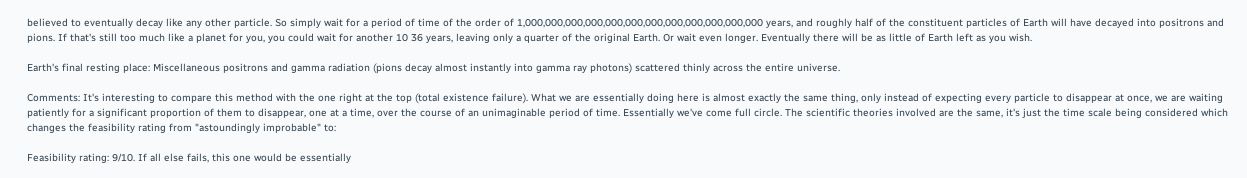believed to eventually decay like any other particle. So simply wait for a period of time of the order of 1,000,000,000,000,000,000,000,000,000,000,000,000 years, and roughly half of the constituent particles of Earth will have decayed into positrons and pions. If that's still too much like a planet for you, you could wait for another 10 36 years, leaving only a quarter of the original Earth. Or wait even longer. Eventually there will be as little of Earth left as you wish.

Earth's final resting place: Miscellaneous positrons and gamma radiation (pions decay almost instantly into gamma ray photons) scattered thinly across the entire universe.

Comments: It's interesting to compare this method with the one right at the top (total existence failure). What we are essentially doing here is almost exactly the same thing, only instead of expecting every particle to disappear at once, we are waiting patiently for a significant proportion of them to disappear, one at a time, over the course of an unimaginable period of time. Essentially we've come full circle. The scientific theories involved are the same, it's just the time scale being considered which changes the feasibility rating from "astoundingly improbable" to:

Feasibility rating: 9/10. If all else fails, this one would be essentially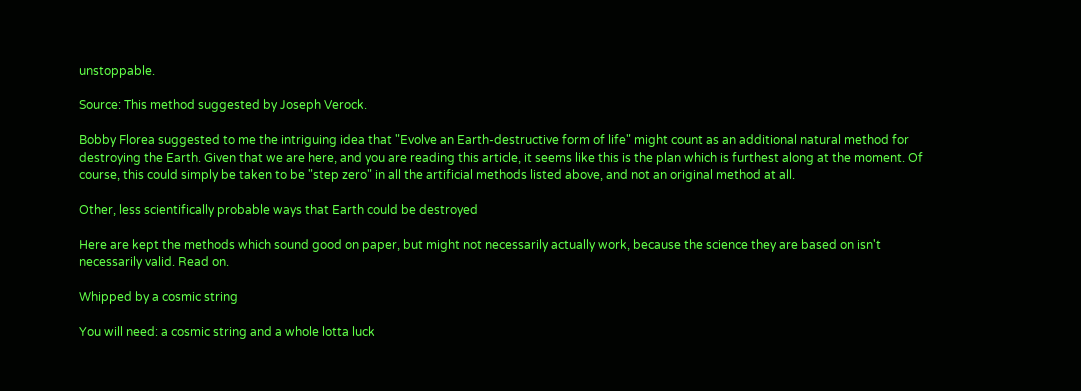unstoppable.

Source: This method suggested by Joseph Verock.

Bobby Florea suggested to me the intriguing idea that "Evolve an Earth-destructive form of life" might count as an additional natural method for destroying the Earth. Given that we are here, and you are reading this article, it seems like this is the plan which is furthest along at the moment. Of course, this could simply be taken to be "step zero" in all the artificial methods listed above, and not an original method at all.

Other, less scientifically probable ways that Earth could be destroyed

Here are kept the methods which sound good on paper, but might not necessarily actually work, because the science they are based on isn't necessarily valid. Read on.

Whipped by a cosmic string

You will need: a cosmic string and a whole lotta luck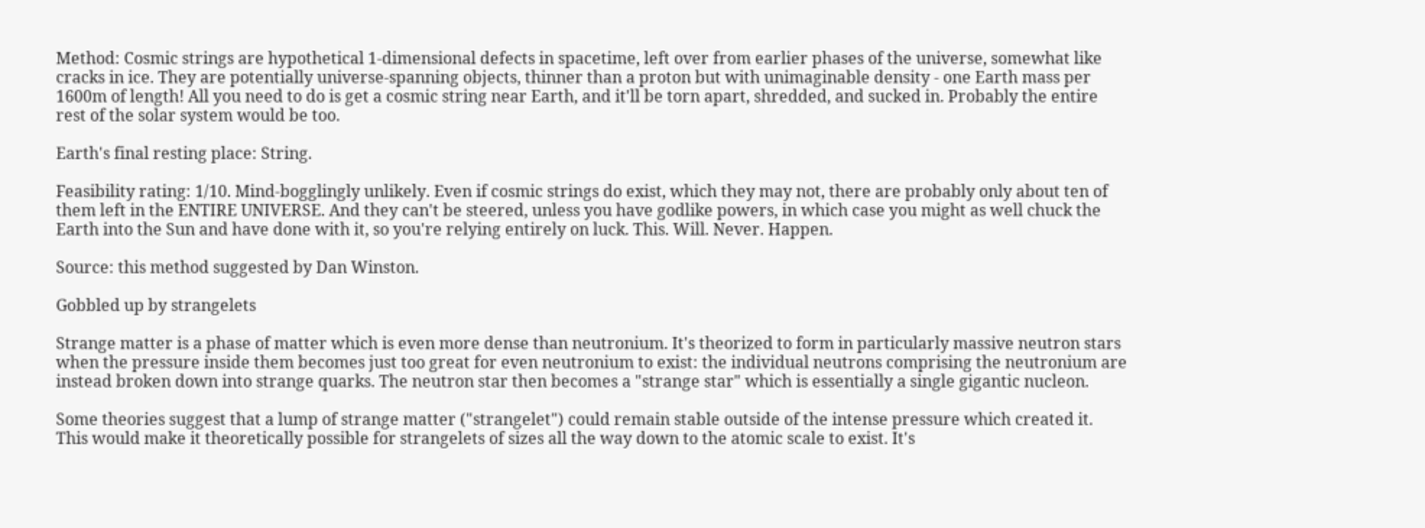Method: Cosmic strings are hypothetical 1-dimensional defects in spacetime, left over from earlier phases of the universe, somewhat like cracks in ice. They are potentially universe-spanning objects, thinner than a proton but with unimaginable density - one Earth mass per 1600m of length! All you need to do is get a cosmic string near Earth, and it'll be torn apart, shredded, and sucked in. Probably the entire rest of the solar system would be too.

Earth's final resting place: String.

Feasibility rating: 1/10. Mind-bogglingly unlikely. Even if cosmic strings do exist, which they may not, there are probably only about ten of them left in the ENTIRE UNIVERSE. And they can't be steered, unless you have godlike powers, in which case you might as well chuck the Earth into the Sun and have done with it, so you're relying entirely on luck. This. Will. Never. Happen.

Source: this method suggested by Dan Winston.

Gobbled up by strangelets

Strange matter is a phase of matter which is even more dense than neutronium. It's theorized to form in particularly massive neutron stars when the pressure inside them becomes just too great for even neutronium to exist: the individual neutrons comprising the neutronium are instead broken down into strange quarks. The neutron star then becomes a "strange star" which is essentially a single gigantic nucleon.

Some theories suggest that a lump of strange matter ("strangelet") could remain stable outside of the intense pressure which created it. This would make it theoretically possible for strangelets of sizes all the way down to the atomic scale to exist. It's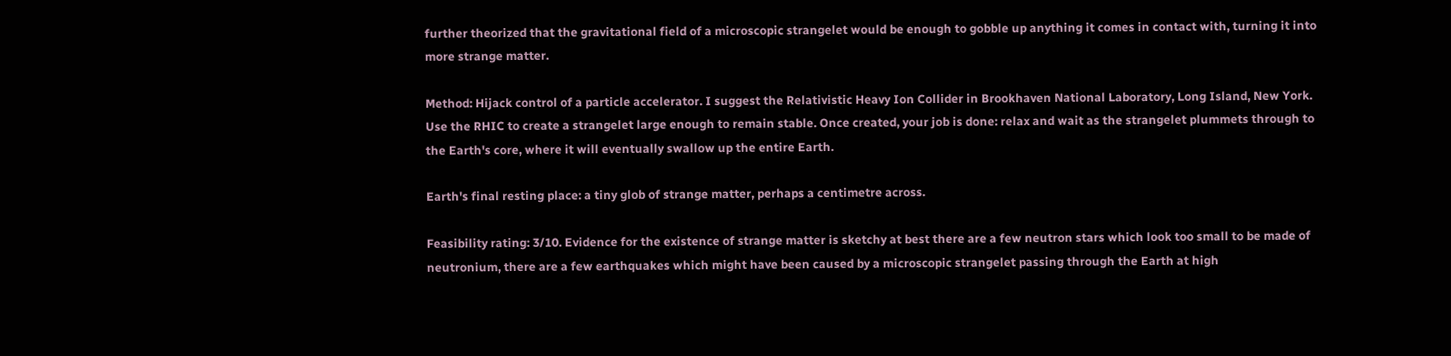further theorized that the gravitational field of a microscopic strangelet would be enough to gobble up anything it comes in contact with, turning it into more strange matter.

Method: Hijack control of a particle accelerator. I suggest the Relativistic Heavy Ion Collider in Brookhaven National Laboratory, Long Island, New York. Use the RHIC to create a strangelet large enough to remain stable. Once created, your job is done: relax and wait as the strangelet plummets through to the Earth's core, where it will eventually swallow up the entire Earth.

Earth's final resting place: a tiny glob of strange matter, perhaps a centimetre across.

Feasibility rating: 3/10. Evidence for the existence of strange matter is sketchy at best there are a few neutron stars which look too small to be made of neutronium, there are a few earthquakes which might have been caused by a microscopic strangelet passing through the Earth at high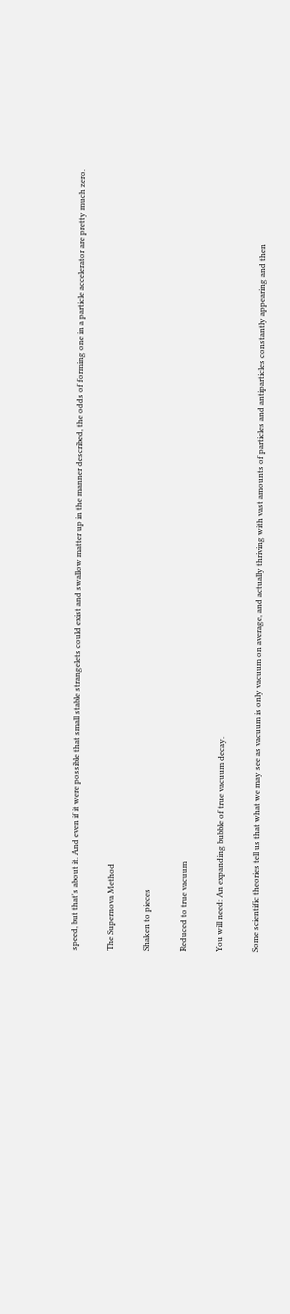speed, but that's about it. And even if it were possible that small stable strangelets could exist and swallow matter up in the manner described, the odds of forming one in a particle accelerator are pretty much zero.

The Supernova Method

Shaken to pieces

Reduced to true vacuum

You will need: An expanding bubble of true vacuum decay.

Some scientific theories tell us that what we may see as vacuum is only vacuum on average, and actually thriving with vast amounts of particles and antiparticles constantly appearing and then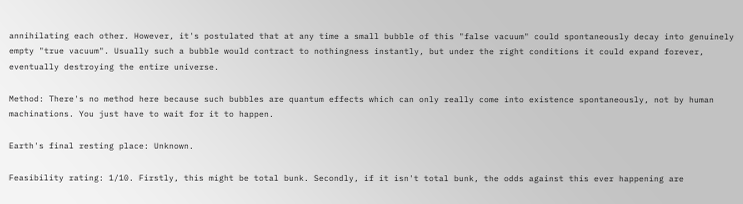annihilating each other. However, it's postulated that at any time a small bubble of this "false vacuum" could spontaneously decay into genuinely empty "true vacuum". Usually such a bubble would contract to nothingness instantly, but under the right conditions it could expand forever, eventually destroying the entire universe.

Method: There's no method here because such bubbles are quantum effects which can only really come into existence spontaneously, not by human machinations. You just have to wait for it to happen.

Earth's final resting place: Unknown.

Feasibility rating: 1/10. Firstly, this might be total bunk. Secondly, if it isn't total bunk, the odds against this ever happening are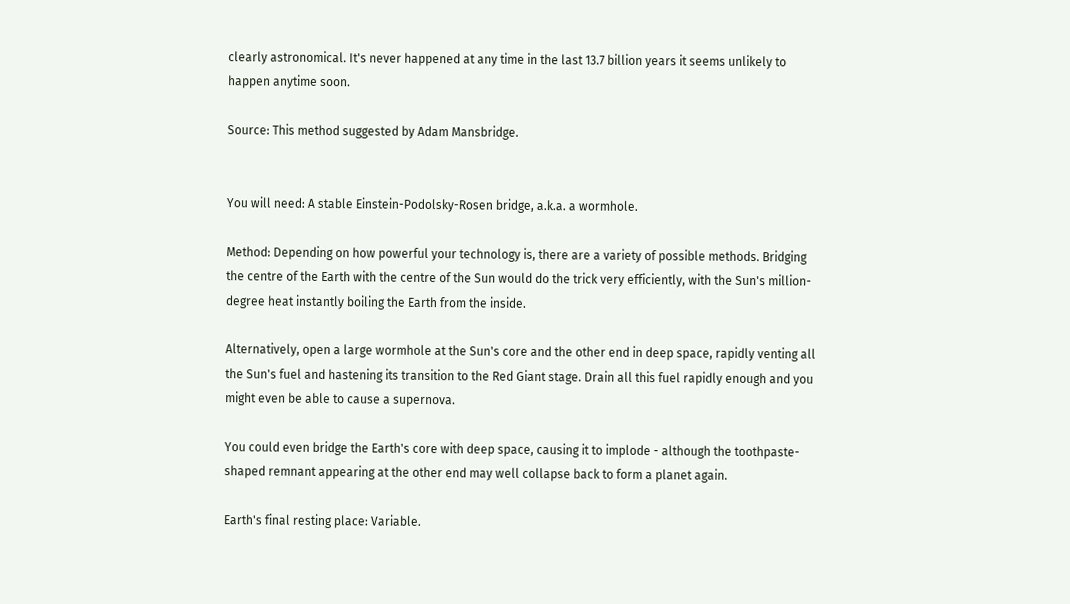clearly astronomical. It's never happened at any time in the last 13.7 billion years it seems unlikely to happen anytime soon.

Source: This method suggested by Adam Mansbridge.


You will need: A stable Einstein-Podolsky-Rosen bridge, a.k.a. a wormhole.

Method: Depending on how powerful your technology is, there are a variety of possible methods. Bridging the centre of the Earth with the centre of the Sun would do the trick very efficiently, with the Sun's million-degree heat instantly boiling the Earth from the inside.

Alternatively, open a large wormhole at the Sun's core and the other end in deep space, rapidly venting all the Sun's fuel and hastening its transition to the Red Giant stage. Drain all this fuel rapidly enough and you might even be able to cause a supernova.

You could even bridge the Earth's core with deep space, causing it to implode - although the toothpaste-shaped remnant appearing at the other end may well collapse back to form a planet again.

Earth's final resting place: Variable.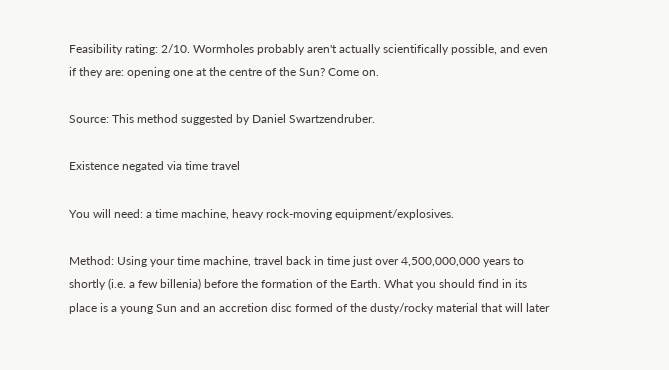Feasibility rating: 2/10. Wormholes probably aren't actually scientifically possible, and even if they are: opening one at the centre of the Sun? Come on.

Source: This method suggested by Daniel Swartzendruber.

Existence negated via time travel

You will need: a time machine, heavy rock-moving equipment/explosives.

Method: Using your time machine, travel back in time just over 4,500,000,000 years to shortly (i.e. a few billenia) before the formation of the Earth. What you should find in its place is a young Sun and an accretion disc formed of the dusty/rocky material that will later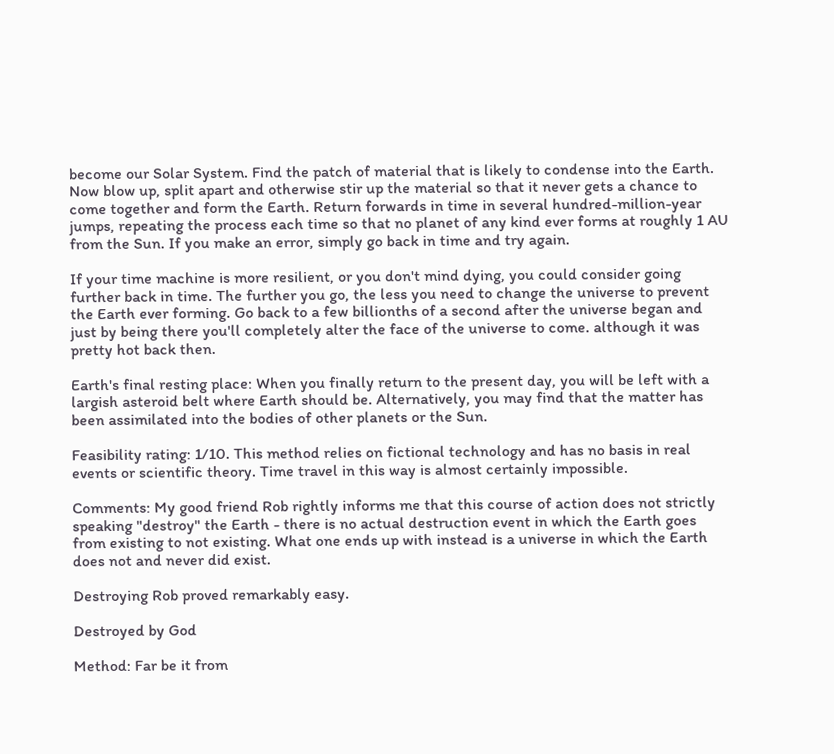become our Solar System. Find the patch of material that is likely to condense into the Earth. Now blow up, split apart and otherwise stir up the material so that it never gets a chance to come together and form the Earth. Return forwards in time in several hundred-million-year jumps, repeating the process each time so that no planet of any kind ever forms at roughly 1 AU from the Sun. If you make an error, simply go back in time and try again.

If your time machine is more resilient, or you don't mind dying, you could consider going further back in time. The further you go, the less you need to change the universe to prevent the Earth ever forming. Go back to a few billionths of a second after the universe began and just by being there you'll completely alter the face of the universe to come. although it was pretty hot back then.

Earth's final resting place: When you finally return to the present day, you will be left with a largish asteroid belt where Earth should be. Alternatively, you may find that the matter has been assimilated into the bodies of other planets or the Sun.

Feasibility rating: 1/10. This method relies on fictional technology and has no basis in real events or scientific theory. Time travel in this way is almost certainly impossible.

Comments: My good friend Rob rightly informs me that this course of action does not strictly speaking "destroy" the Earth - there is no actual destruction event in which the Earth goes from existing to not existing. What one ends up with instead is a universe in which the Earth does not and never did exist.

Destroying Rob proved remarkably easy.

Destroyed by God

Method: Far be it from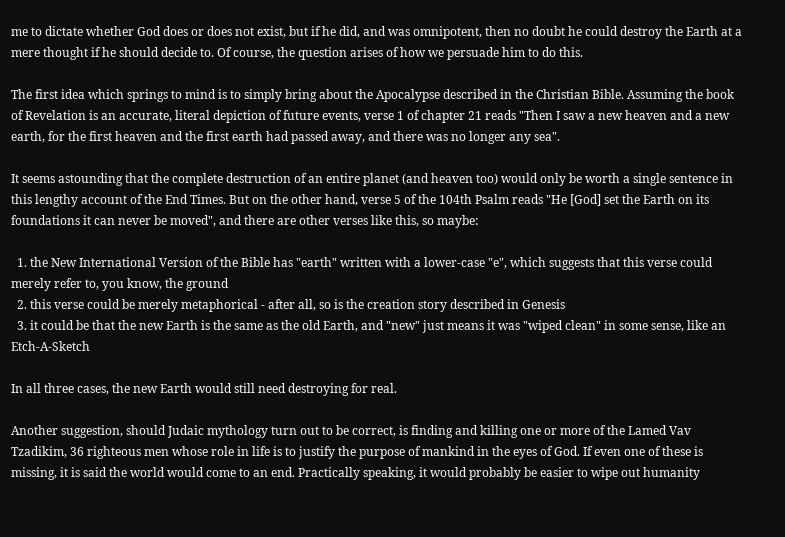me to dictate whether God does or does not exist, but if he did, and was omnipotent, then no doubt he could destroy the Earth at a mere thought if he should decide to. Of course, the question arises of how we persuade him to do this.

The first idea which springs to mind is to simply bring about the Apocalypse described in the Christian Bible. Assuming the book of Revelation is an accurate, literal depiction of future events, verse 1 of chapter 21 reads "Then I saw a new heaven and a new earth, for the first heaven and the first earth had passed away, and there was no longer any sea".

It seems astounding that the complete destruction of an entire planet (and heaven too) would only be worth a single sentence in this lengthy account of the End Times. But on the other hand, verse 5 of the 104th Psalm reads "He [God] set the Earth on its foundations it can never be moved", and there are other verses like this, so maybe:

  1. the New International Version of the Bible has "earth" written with a lower-case "e", which suggests that this verse could merely refer to, you know, the ground
  2. this verse could be merely metaphorical - after all, so is the creation story described in Genesis
  3. it could be that the new Earth is the same as the old Earth, and "new" just means it was "wiped clean" in some sense, like an Etch-A-Sketch

In all three cases, the new Earth would still need destroying for real.

Another suggestion, should Judaic mythology turn out to be correct, is finding and killing one or more of the Lamed Vav Tzadikim, 36 righteous men whose role in life is to justify the purpose of mankind in the eyes of God. If even one of these is missing, it is said the world would come to an end. Practically speaking, it would probably be easier to wipe out humanity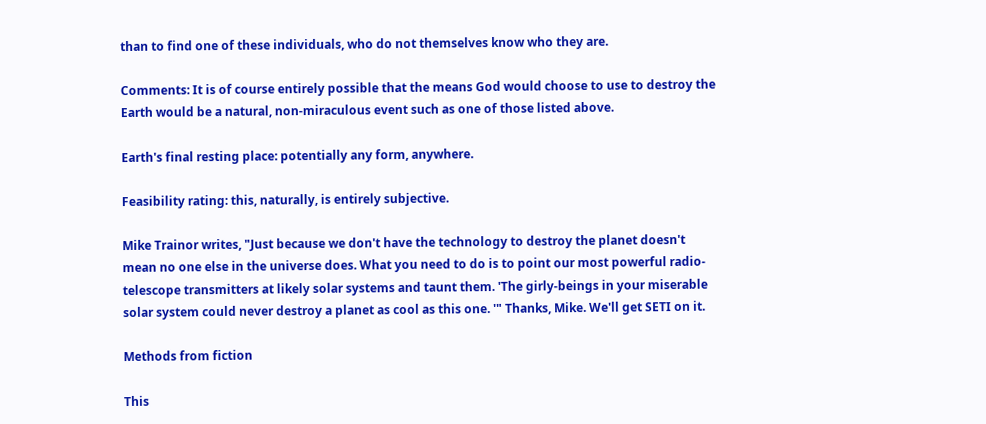than to find one of these individuals, who do not themselves know who they are.

Comments: It is of course entirely possible that the means God would choose to use to destroy the Earth would be a natural, non-miraculous event such as one of those listed above.

Earth's final resting place: potentially any form, anywhere.

Feasibility rating: this, naturally, is entirely subjective.

Mike Trainor writes, "Just because we don't have the technology to destroy the planet doesn't mean no one else in the universe does. What you need to do is to point our most powerful radio-telescope transmitters at likely solar systems and taunt them. 'The girly-beings in your miserable solar system could never destroy a planet as cool as this one. '" Thanks, Mike. We'll get SETI on it.

Methods from fiction

This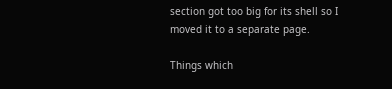section got too big for its shell so I moved it to a separate page.

Things which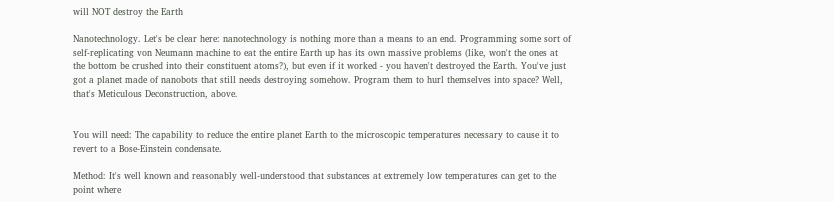will NOT destroy the Earth

Nanotechnology. Let's be clear here: nanotechnology is nothing more than a means to an end. Programming some sort of self-replicating von Neumann machine to eat the entire Earth up has its own massive problems (like, won't the ones at the bottom be crushed into their constituent atoms?), but even if it worked - you haven't destroyed the Earth. You've just got a planet made of nanobots that still needs destroying somehow. Program them to hurl themselves into space? Well, that's Meticulous Deconstruction, above.


You will need: The capability to reduce the entire planet Earth to the microscopic temperatures necessary to cause it to revert to a Bose-Einstein condensate.

Method: It's well known and reasonably well-understood that substances at extremely low temperatures can get to the point where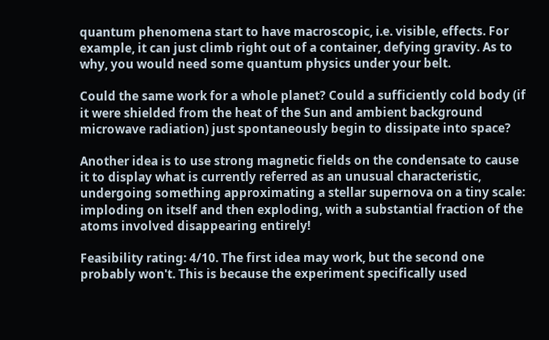quantum phenomena start to have macroscopic, i.e. visible, effects. For example, it can just climb right out of a container, defying gravity. As to why, you would need some quantum physics under your belt.

Could the same work for a whole planet? Could a sufficiently cold body (if it were shielded from the heat of the Sun and ambient background microwave radiation) just spontaneously begin to dissipate into space?

Another idea is to use strong magnetic fields on the condensate to cause it to display what is currently referred as an unusual characteristic, undergoing something approximating a stellar supernova on a tiny scale: imploding on itself and then exploding, with a substantial fraction of the atoms involved disappearing entirely!

Feasibility rating: 4/10. The first idea may work, but the second one probably won't. This is because the experiment specifically used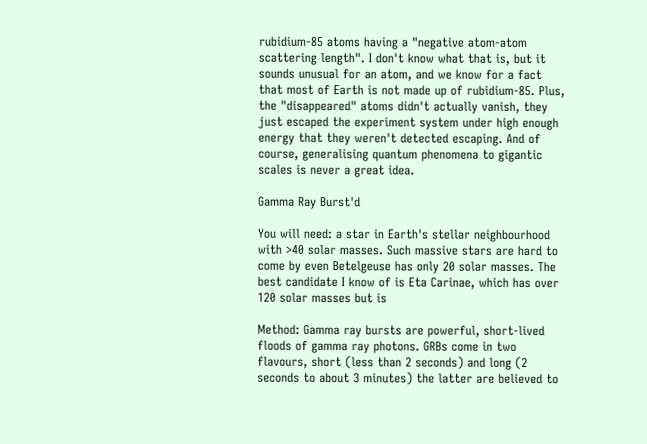rubidium-85 atoms having a "negative atom-atom scattering length". I don't know what that is, but it sounds unusual for an atom, and we know for a fact that most of Earth is not made up of rubidium-85. Plus, the "disappeared" atoms didn't actually vanish, they just escaped the experiment system under high enough energy that they weren't detected escaping. And of course, generalising quantum phenomena to gigantic scales is never a great idea.

Gamma Ray Burst'd

You will need: a star in Earth's stellar neighbourhood with >40 solar masses. Such massive stars are hard to come by even Betelgeuse has only 20 solar masses. The best candidate I know of is Eta Carinae, which has over 120 solar masses but is

Method: Gamma ray bursts are powerful, short-lived floods of gamma ray photons. GRBs come in two flavours, short (less than 2 seconds) and long (2 seconds to about 3 minutes) the latter are believed to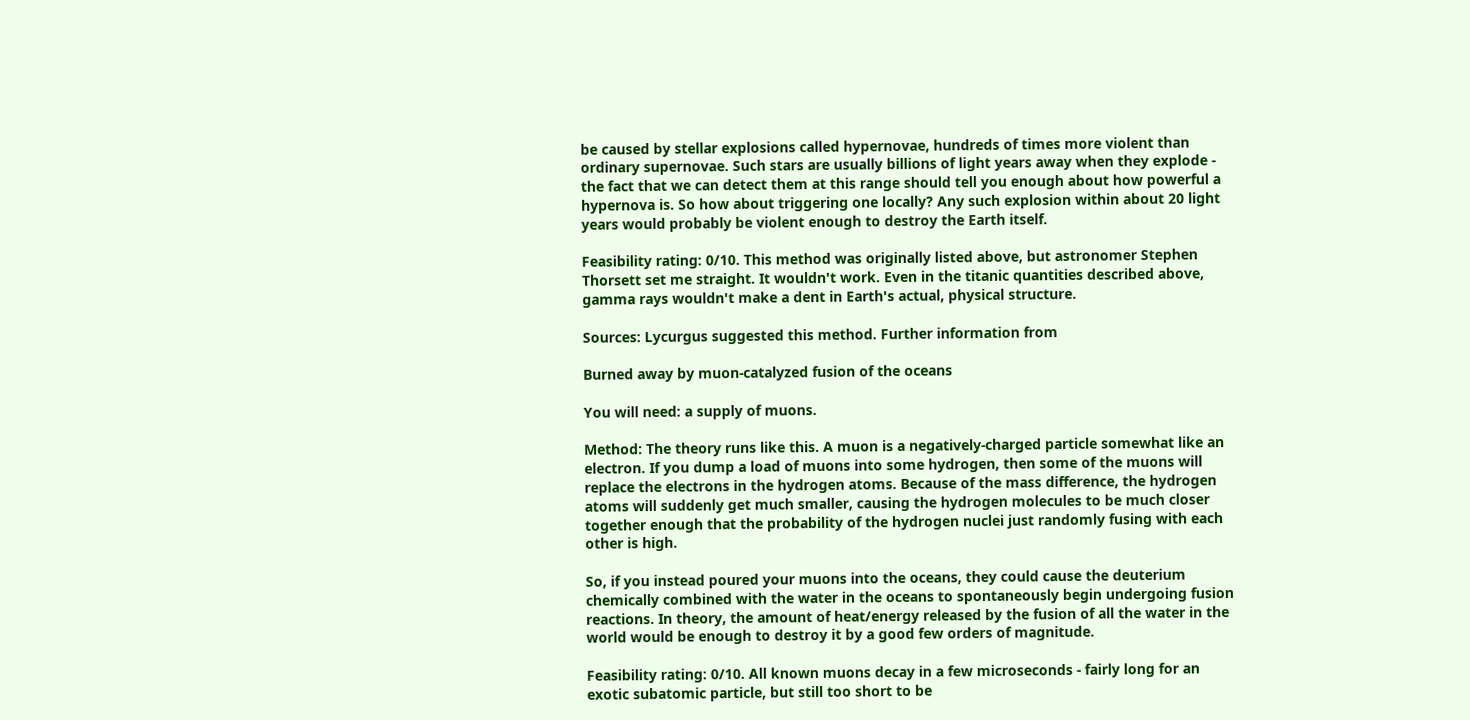be caused by stellar explosions called hypernovae, hundreds of times more violent than ordinary supernovae. Such stars are usually billions of light years away when they explode - the fact that we can detect them at this range should tell you enough about how powerful a hypernova is. So how about triggering one locally? Any such explosion within about 20 light years would probably be violent enough to destroy the Earth itself.

Feasibility rating: 0/10. This method was originally listed above, but astronomer Stephen Thorsett set me straight. It wouldn't work. Even in the titanic quantities described above, gamma rays wouldn't make a dent in Earth's actual, physical structure.

Sources: Lycurgus suggested this method. Further information from

Burned away by muon-catalyzed fusion of the oceans

You will need: a supply of muons.

Method: The theory runs like this. A muon is a negatively-charged particle somewhat like an electron. If you dump a load of muons into some hydrogen, then some of the muons will replace the electrons in the hydrogen atoms. Because of the mass difference, the hydrogen atoms will suddenly get much smaller, causing the hydrogen molecules to be much closer together enough that the probability of the hydrogen nuclei just randomly fusing with each other is high.

So, if you instead poured your muons into the oceans, they could cause the deuterium chemically combined with the water in the oceans to spontaneously begin undergoing fusion reactions. In theory, the amount of heat/energy released by the fusion of all the water in the world would be enough to destroy it by a good few orders of magnitude.

Feasibility rating: 0/10. All known muons decay in a few microseconds - fairly long for an exotic subatomic particle, but still too short to be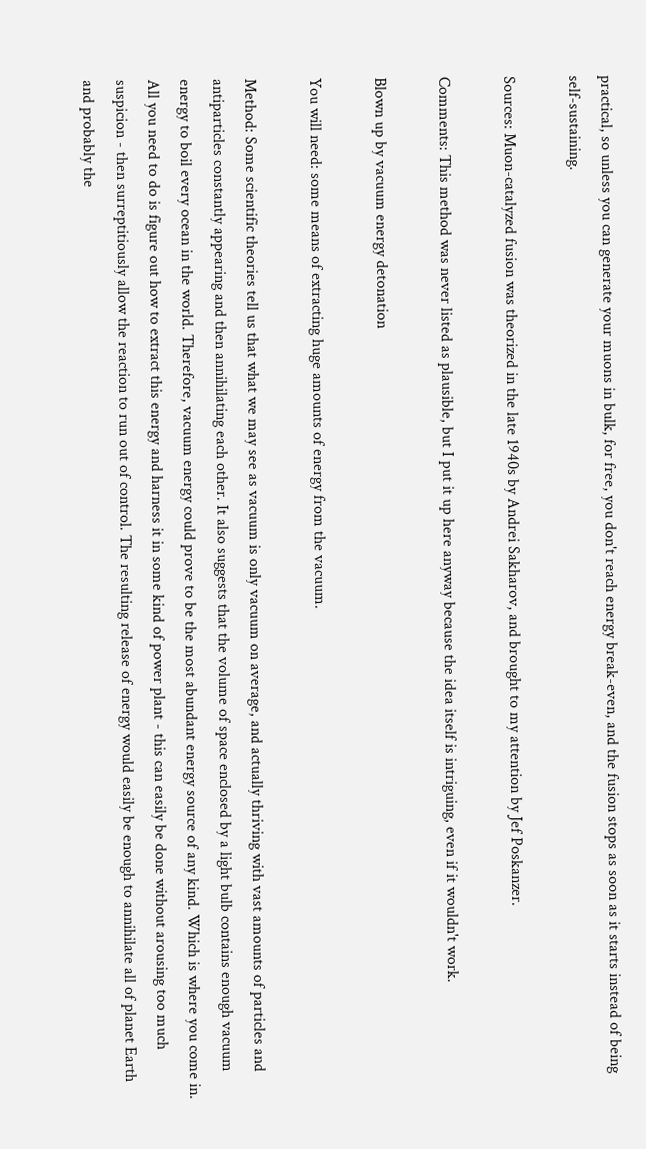practical, so unless you can generate your muons in bulk, for free, you don't reach energy break-even, and the fusion stops as soon as it starts instead of being self-sustaining.

Sources: Muon-catalyzed fusion was theorized in the late 1940s by Andrei Sakharov, and brought to my attention by Jef Poskanzer.

Comments: This method was never listed as plausible, but I put it up here anyway because the idea itself is intriguing, even if it wouldn't work.

Blown up by vacuum energy detonation

You will need: some means of extracting huge amounts of energy from the vacuum.

Method: Some scientific theories tell us that what we may see as vacuum is only vacuum on average, and actually thriving with vast amounts of particles and antiparticles constantly appearing and then annihilating each other. It also suggests that the volume of space enclosed by a light bulb contains enough vacuum energy to boil every ocean in the world. Therefore, vacuum energy could prove to be the most abundant energy source of any kind. Which is where you come in. All you need to do is figure out how to extract this energy and harness it in some kind of power plant - this can easily be done without arousing too much suspicion - then surreptitiously allow the reaction to run out of control. The resulting release of energy would easily be enough to annihilate all of planet Earth and probably the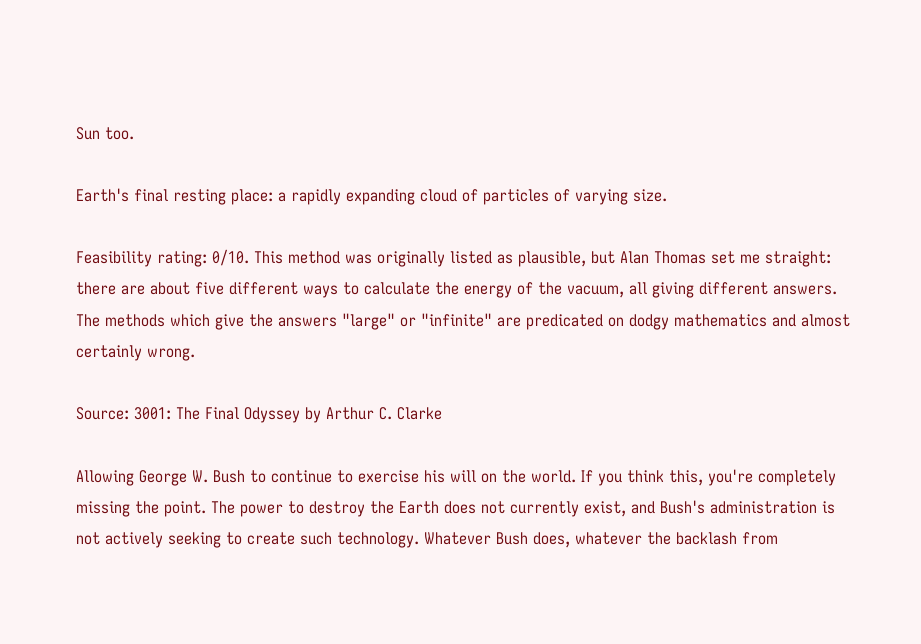Sun too.

Earth's final resting place: a rapidly expanding cloud of particles of varying size.

Feasibility rating: 0/10. This method was originally listed as plausible, but Alan Thomas set me straight: there are about five different ways to calculate the energy of the vacuum, all giving different answers. The methods which give the answers "large" or "infinite" are predicated on dodgy mathematics and almost certainly wrong.

Source: 3001: The Final Odyssey by Arthur C. Clarke

Allowing George W. Bush to continue to exercise his will on the world. If you think this, you're completely missing the point. The power to destroy the Earth does not currently exist, and Bush's administration is not actively seeking to create such technology. Whatever Bush does, whatever the backlash from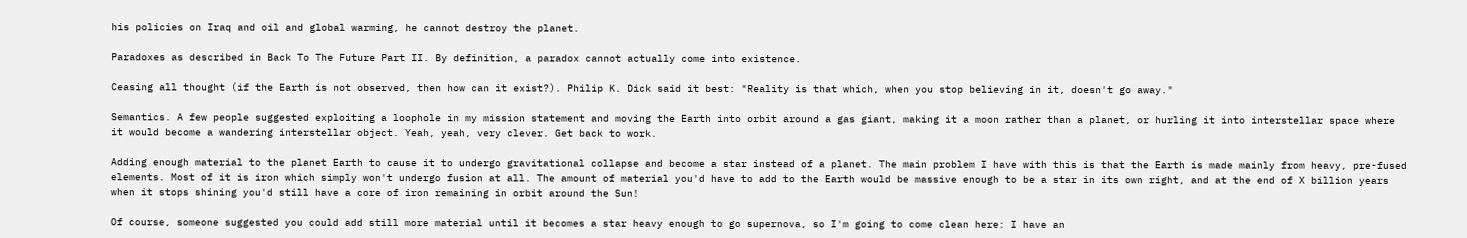his policies on Iraq and oil and global warming, he cannot destroy the planet.

Paradoxes as described in Back To The Future Part II. By definition, a paradox cannot actually come into existence.

Ceasing all thought (if the Earth is not observed, then how can it exist?). Philip K. Dick said it best: "Reality is that which, when you stop believing in it, doesn't go away."

Semantics. A few people suggested exploiting a loophole in my mission statement and moving the Earth into orbit around a gas giant, making it a moon rather than a planet, or hurling it into interstellar space where it would become a wandering interstellar object. Yeah, yeah, very clever. Get back to work.

Adding enough material to the planet Earth to cause it to undergo gravitational collapse and become a star instead of a planet. The main problem I have with this is that the Earth is made mainly from heavy, pre-fused elements. Most of it is iron which simply won't undergo fusion at all. The amount of material you'd have to add to the Earth would be massive enough to be a star in its own right, and at the end of X billion years when it stops shining you'd still have a core of iron remaining in orbit around the Sun!

Of course, someone suggested you could add still more material until it becomes a star heavy enough to go supernova, so I'm going to come clean here: I have an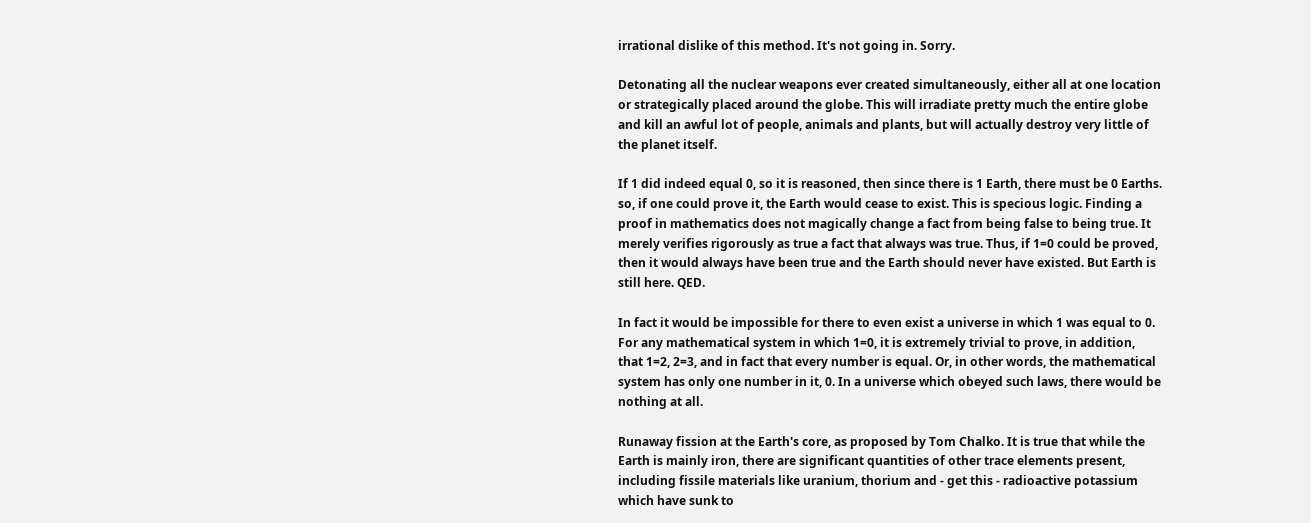irrational dislike of this method. It's not going in. Sorry.

Detonating all the nuclear weapons ever created simultaneously, either all at one location or strategically placed around the globe. This will irradiate pretty much the entire globe and kill an awful lot of people, animals and plants, but will actually destroy very little of the planet itself.

If 1 did indeed equal 0, so it is reasoned, then since there is 1 Earth, there must be 0 Earths. so, if one could prove it, the Earth would cease to exist. This is specious logic. Finding a proof in mathematics does not magically change a fact from being false to being true. It merely verifies rigorously as true a fact that always was true. Thus, if 1=0 could be proved, then it would always have been true and the Earth should never have existed. But Earth is still here. QED.

In fact it would be impossible for there to even exist a universe in which 1 was equal to 0. For any mathematical system in which 1=0, it is extremely trivial to prove, in addition, that 1=2, 2=3, and in fact that every number is equal. Or, in other words, the mathematical system has only one number in it, 0. In a universe which obeyed such laws, there would be nothing at all.

Runaway fission at the Earth's core, as proposed by Tom Chalko. It is true that while the Earth is mainly iron, there are significant quantities of other trace elements present, including fissile materials like uranium, thorium and - get this - radioactive potassium which have sunk to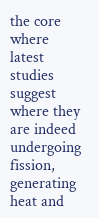the core where latest studies suggest where they are indeed undergoing fission, generating heat and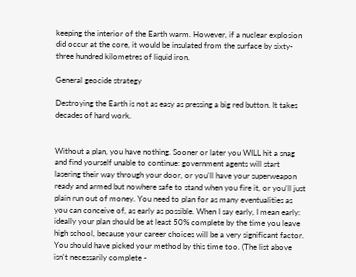keeping the interior of the Earth warm. However, if a nuclear explosion did occur at the core, it would be insulated from the surface by sixty-three hundred kilometres of liquid iron.

General geocide strategy

Destroying the Earth is not as easy as pressing a big red button. It takes decades of hard work.


Without a plan, you have nothing. Sooner or later you WILL hit a snag and find yourself unable to continue: government agents will start lasering their way through your door, or you'll have your superweapon ready and armed but nowhere safe to stand when you fire it, or you'll just plain run out of money. You need to plan for as many eventualities as you can conceive of, as early as possible. When I say early, I mean early: ideally your plan should be at least 50% complete by the time you leave high school, because your career choices will be a very significant factor. You should have picked your method by this time too. (The list above isn't necessarily complete -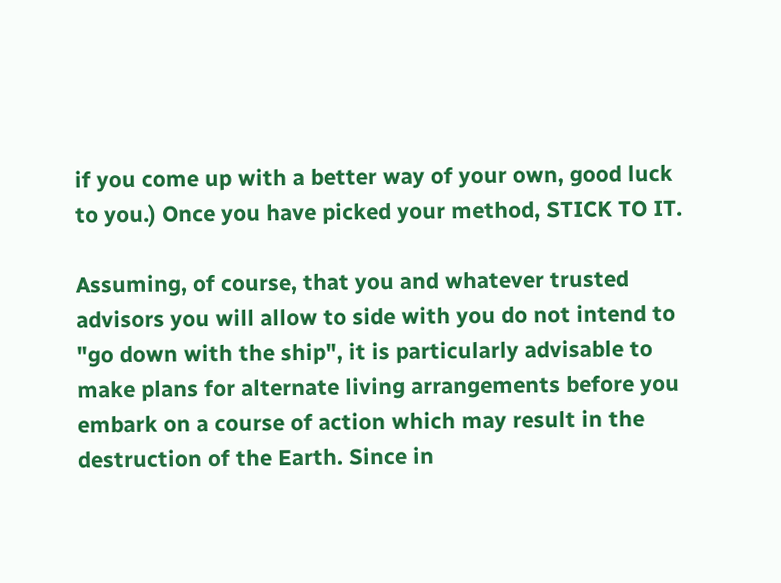if you come up with a better way of your own, good luck to you.) Once you have picked your method, STICK TO IT.

Assuming, of course, that you and whatever trusted advisors you will allow to side with you do not intend to "go down with the ship", it is particularly advisable to make plans for alternate living arrangements before you embark on a course of action which may result in the destruction of the Earth. Since in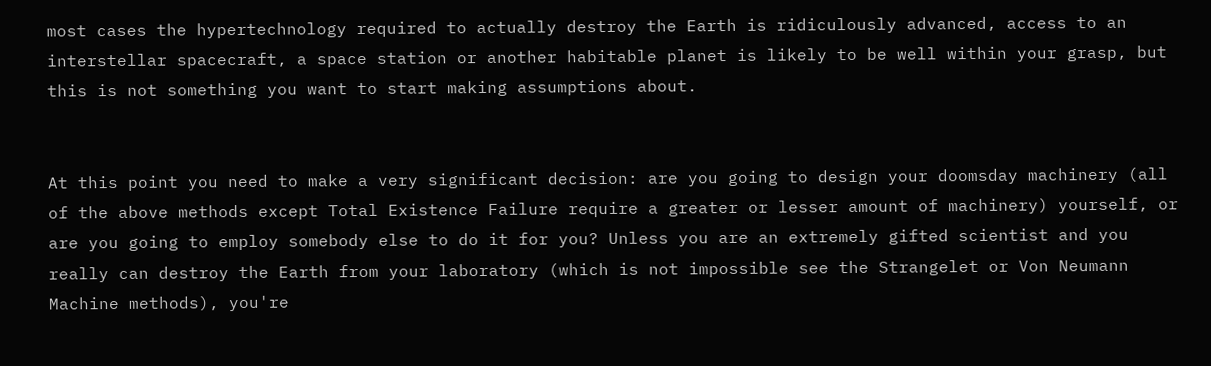most cases the hypertechnology required to actually destroy the Earth is ridiculously advanced, access to an interstellar spacecraft, a space station or another habitable planet is likely to be well within your grasp, but this is not something you want to start making assumptions about.


At this point you need to make a very significant decision: are you going to design your doomsday machinery (all of the above methods except Total Existence Failure require a greater or lesser amount of machinery) yourself, or are you going to employ somebody else to do it for you? Unless you are an extremely gifted scientist and you really can destroy the Earth from your laboratory (which is not impossible see the Strangelet or Von Neumann Machine methods), you're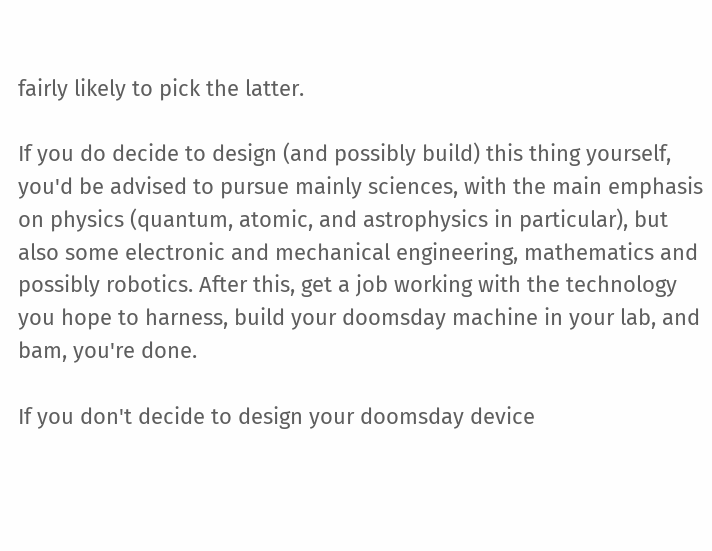fairly likely to pick the latter.

If you do decide to design (and possibly build) this thing yourself, you'd be advised to pursue mainly sciences, with the main emphasis on physics (quantum, atomic, and astrophysics in particular), but also some electronic and mechanical engineering, mathematics and possibly robotics. After this, get a job working with the technology you hope to harness, build your doomsday machine in your lab, and bam, you're done.

If you don't decide to design your doomsday device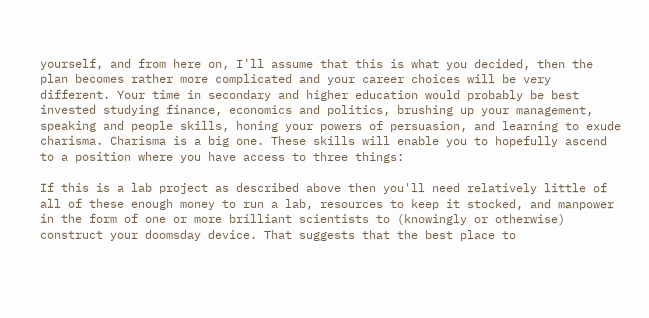yourself, and from here on, I'll assume that this is what you decided, then the plan becomes rather more complicated and your career choices will be very different. Your time in secondary and higher education would probably be best invested studying finance, economics and politics, brushing up your management, speaking and people skills, honing your powers of persuasion, and learning to exude charisma. Charisma is a big one. These skills will enable you to hopefully ascend to a position where you have access to three things:

If this is a lab project as described above then you'll need relatively little of all of these enough money to run a lab, resources to keep it stocked, and manpower in the form of one or more brilliant scientists to (knowingly or otherwise) construct your doomsday device. That suggests that the best place to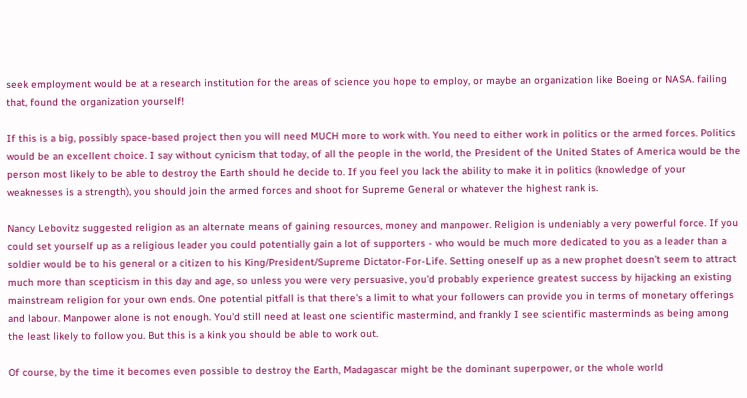seek employment would be at a research institution for the areas of science you hope to employ, or maybe an organization like Boeing or NASA. failing that, found the organization yourself!

If this is a big, possibly space-based project then you will need MUCH more to work with. You need to either work in politics or the armed forces. Politics would be an excellent choice. I say without cynicism that today, of all the people in the world, the President of the United States of America would be the person most likely to be able to destroy the Earth should he decide to. If you feel you lack the ability to make it in politics (knowledge of your weaknesses is a strength), you should join the armed forces and shoot for Supreme General or whatever the highest rank is.

Nancy Lebovitz suggested religion as an alternate means of gaining resources, money and manpower. Religion is undeniably a very powerful force. If you could set yourself up as a religious leader you could potentially gain a lot of supporters - who would be much more dedicated to you as a leader than a soldier would be to his general or a citizen to his King/President/Supreme Dictator-For-Life. Setting oneself up as a new prophet doesn't seem to attract much more than scepticism in this day and age, so unless you were very persuasive, you'd probably experience greatest success by hijacking an existing mainstream religion for your own ends. One potential pitfall is that there's a limit to what your followers can provide you in terms of monetary offerings and labour. Manpower alone is not enough. You'd still need at least one scientific mastermind, and frankly I see scientific masterminds as being among the least likely to follow you. But this is a kink you should be able to work out.

Of course, by the time it becomes even possible to destroy the Earth, Madagascar might be the dominant superpower, or the whole world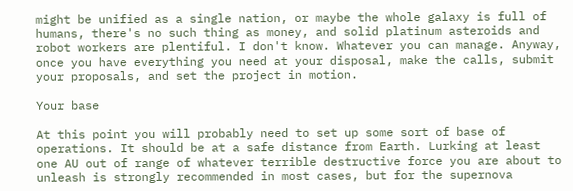might be unified as a single nation, or maybe the whole galaxy is full of humans, there's no such thing as money, and solid platinum asteroids and robot workers are plentiful. I don't know. Whatever you can manage. Anyway, once you have everything you need at your disposal, make the calls, submit your proposals, and set the project in motion.

Your base

At this point you will probably need to set up some sort of base of operations. It should be at a safe distance from Earth. Lurking at least one AU out of range of whatever terrible destructive force you are about to unleash is strongly recommended in most cases, but for the supernova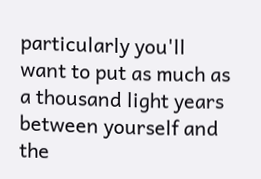particularly you'll want to put as much as a thousand light years between yourself and the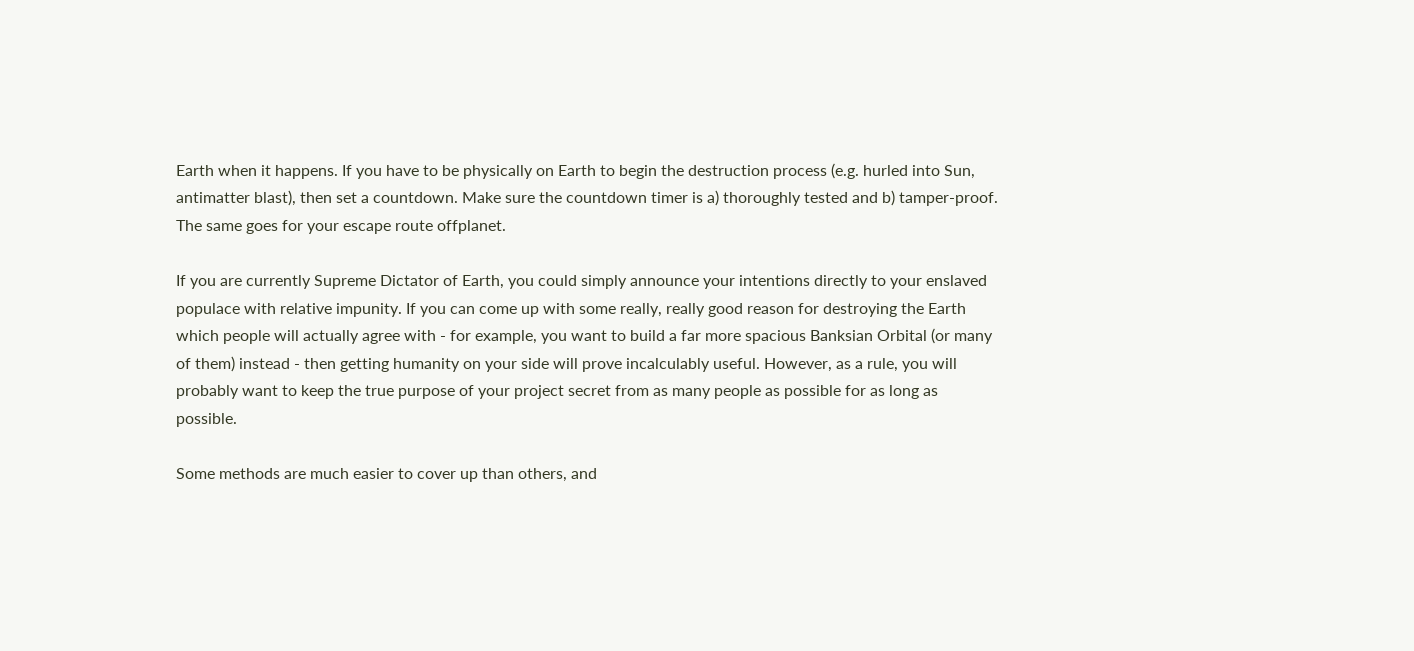Earth when it happens. If you have to be physically on Earth to begin the destruction process (e.g. hurled into Sun, antimatter blast), then set a countdown. Make sure the countdown timer is a) thoroughly tested and b) tamper-proof. The same goes for your escape route offplanet.

If you are currently Supreme Dictator of Earth, you could simply announce your intentions directly to your enslaved populace with relative impunity. If you can come up with some really, really good reason for destroying the Earth which people will actually agree with - for example, you want to build a far more spacious Banksian Orbital (or many of them) instead - then getting humanity on your side will prove incalculably useful. However, as a rule, you will probably want to keep the true purpose of your project secret from as many people as possible for as long as possible.

Some methods are much easier to cover up than others, and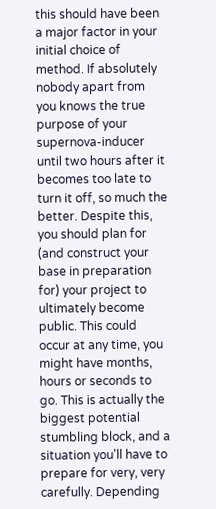this should have been a major factor in your initial choice of method. If absolutely nobody apart from you knows the true purpose of your supernova-inducer until two hours after it becomes too late to turn it off, so much the better. Despite this, you should plan for (and construct your base in preparation for) your project to ultimately become public. This could occur at any time, you might have months, hours or seconds to go. This is actually the biggest potential stumbling block, and a situation you'll have to prepare for very, very carefully. Depending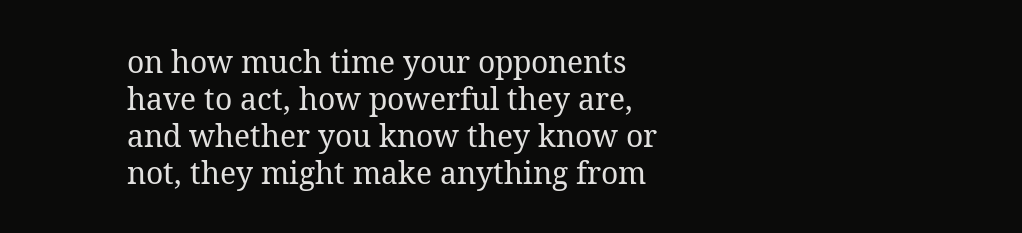on how much time your opponents have to act, how powerful they are, and whether you know they know or not, they might make anything from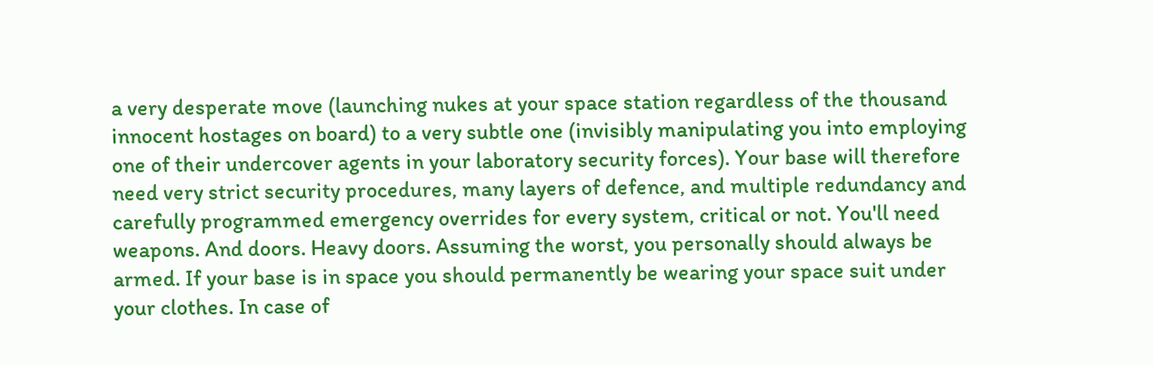a very desperate move (launching nukes at your space station regardless of the thousand innocent hostages on board) to a very subtle one (invisibly manipulating you into employing one of their undercover agents in your laboratory security forces). Your base will therefore need very strict security procedures, many layers of defence, and multiple redundancy and carefully programmed emergency overrides for every system, critical or not. You'll need weapons. And doors. Heavy doors. Assuming the worst, you personally should always be armed. If your base is in space you should permanently be wearing your space suit under your clothes. In case of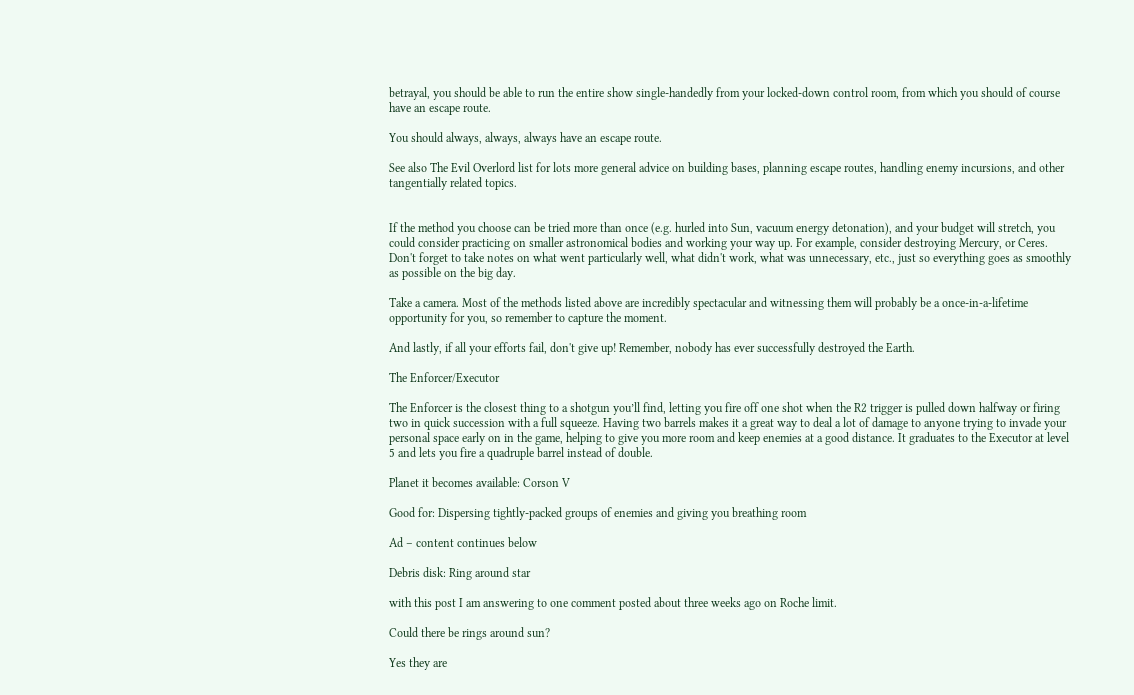betrayal, you should be able to run the entire show single-handedly from your locked-down control room, from which you should of course have an escape route.

You should always, always, always have an escape route.

See also The Evil Overlord list for lots more general advice on building bases, planning escape routes, handling enemy incursions, and other tangentially related topics.


If the method you choose can be tried more than once (e.g. hurled into Sun, vacuum energy detonation), and your budget will stretch, you could consider practicing on smaller astronomical bodies and working your way up. For example, consider destroying Mercury, or Ceres. Don't forget to take notes on what went particularly well, what didn't work, what was unnecessary, etc., just so everything goes as smoothly as possible on the big day.

Take a camera. Most of the methods listed above are incredibly spectacular and witnessing them will probably be a once-in-a-lifetime opportunity for you, so remember to capture the moment.

And lastly, if all your efforts fail, don't give up! Remember, nobody has ever successfully destroyed the Earth.

The Enforcer/Executor

The Enforcer is the closest thing to a shotgun you’ll find, letting you fire off one shot when the R2 trigger is pulled down halfway or firing two in quick succession with a full squeeze. Having two barrels makes it a great way to deal a lot of damage to anyone trying to invade your personal space early on in the game, helping to give you more room and keep enemies at a good distance. It graduates to the Executor at level 5 and lets you fire a quadruple barrel instead of double.

Planet it becomes available: Corson V

Good for: Dispersing tightly-packed groups of enemies and giving you breathing room

Ad – content continues below

Debris disk: Ring around star

with this post I am answering to one comment posted about three weeks ago on Roche limit.

Could there be rings around sun?

Yes they are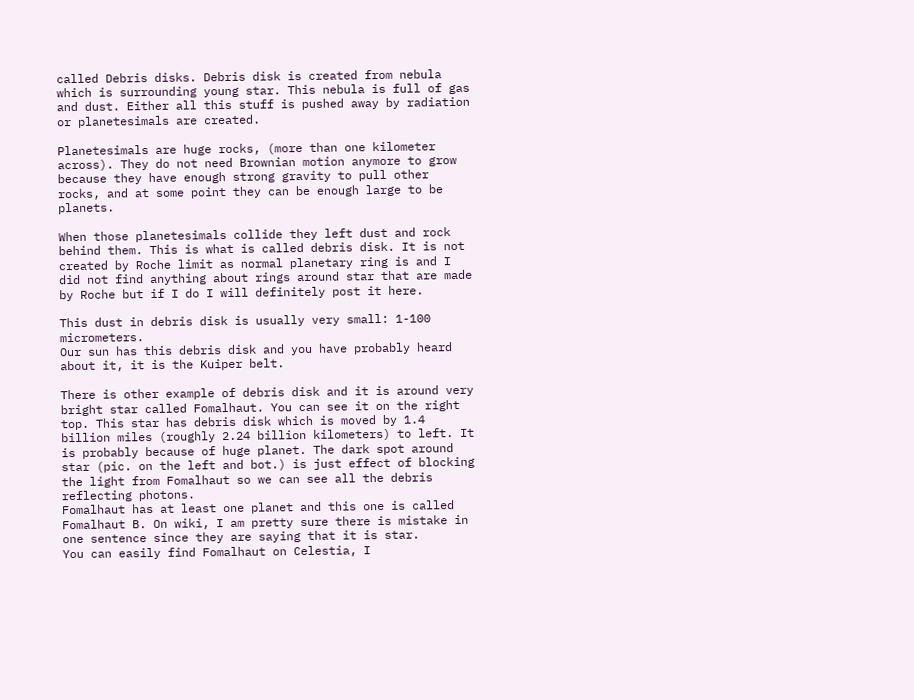called Debris disks. Debris disk is created from nebula which is surrounding young star. This nebula is full of gas and dust. Either all this stuff is pushed away by radiation or planetesimals are created.

Planetesimals are huge rocks, (more than one kilometer across). They do not need Brownian motion anymore to grow because they have enough strong gravity to pull other rocks, and at some point they can be enough large to be planets.

When those planetesimals collide they left dust and rock behind them. This is what is called debris disk. It is not created by Roche limit as normal planetary ring is and I did not find anything about rings around star that are made by Roche but if I do I will definitely post it here.

This dust in debris disk is usually very small: 1-100 micrometers.
Our sun has this debris disk and you have probably heard about it, it is the Kuiper belt.

There is other example of debris disk and it is around very bright star called Fomalhaut. You can see it on the right top. This star has debris disk which is moved by 1.4 billion miles (roughly 2.24 billion kilometers) to left. It is probably because of huge planet. The dark spot around star (pic. on the left and bot.) is just effect of blocking the light from Fomalhaut so we can see all the debris reflecting photons.
Fomalhaut has at least one planet and this one is called Fomalhaut B. On wiki, I am pretty sure there is mistake in one sentence since they are saying that it is star.
You can easily find Fomalhaut on Celestia, I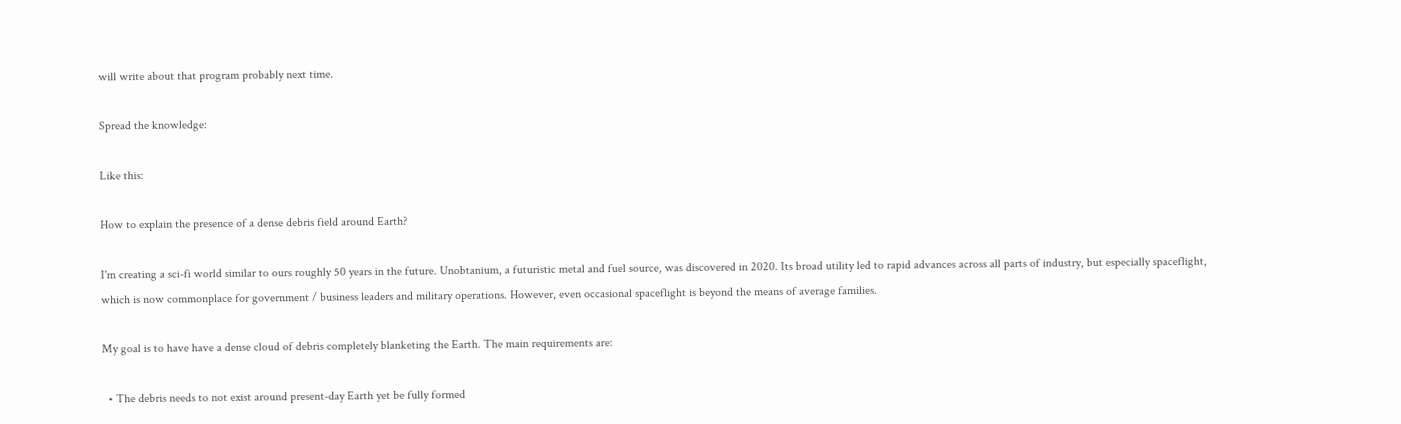will write about that program probably next time.

Spread the knowledge:

Like this:

How to explain the presence of a dense debris field around Earth?

I'm creating a sci-fi world similar to ours roughly 50 years in the future. Unobtanium, a futuristic metal and fuel source, was discovered in 2020. Its broad utility led to rapid advances across all parts of industry, but especially spaceflight, which is now commonplace for government / business leaders and military operations. However, even occasional spaceflight is beyond the means of average families.

My goal is to have have a dense cloud of debris completely blanketing the Earth. The main requirements are:

  • The debris needs to not exist around present-day Earth yet be fully formed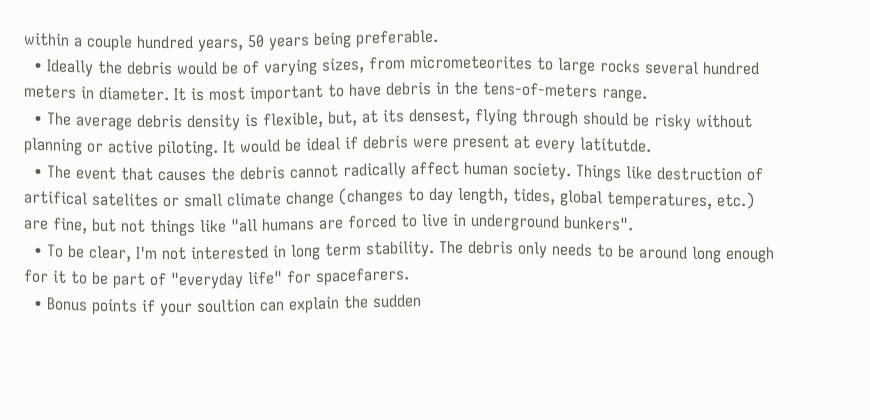within a couple hundred years, 50 years being preferable.
  • Ideally the debris would be of varying sizes, from micrometeorites to large rocks several hundred meters in diameter. It is most important to have debris in the tens-of-meters range.
  • The average debris density is flexible, but, at its densest, flying through should be risky without planning or active piloting. It would be ideal if debris were present at every latitutde.
  • The event that causes the debris cannot radically affect human society. Things like destruction of artifical satelites or small climate change (changes to day length, tides, global temperatures, etc.) are fine, but not things like "all humans are forced to live in underground bunkers".
  • To be clear, I'm not interested in long term stability. The debris only needs to be around long enough for it to be part of "everyday life" for spacefarers.
  • Bonus points if your soultion can explain the sudden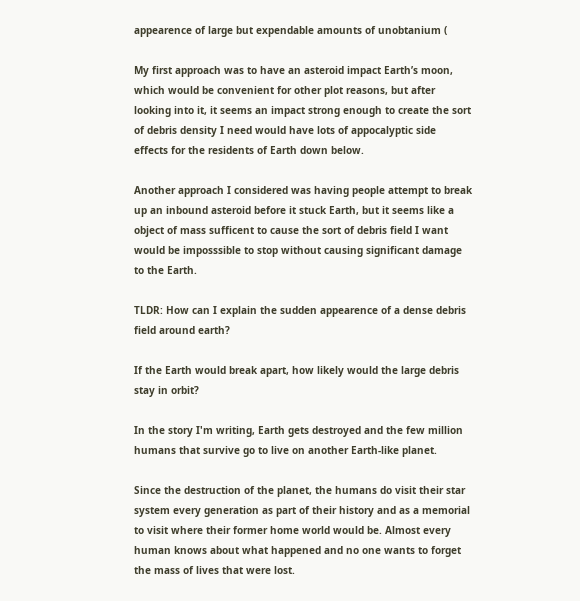appearence of large but expendable amounts of unobtanium (

My first approach was to have an asteroid impact Earth’s moon, which would be convenient for other plot reasons, but after looking into it, it seems an impact strong enough to create the sort of debris density I need would have lots of appocalyptic side effects for the residents of Earth down below.

Another approach I considered was having people attempt to break up an inbound asteroid before it stuck Earth, but it seems like a object of mass sufficent to cause the sort of debris field I want would be imposssible to stop without causing significant damage to the Earth.

TLDR: How can I explain the sudden appearence of a dense debris field around earth?

If the Earth would break apart, how likely would the large debris stay in orbit?

In the story I'm writing, Earth gets destroyed and the few million humans that survive go to live on another Earth-like planet.

Since the destruction of the planet, the humans do visit their star system every generation as part of their history and as a memorial to visit where their former home world would be. Almost every human knows about what happened and no one wants to forget the mass of lives that were lost.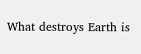What destroys Earth is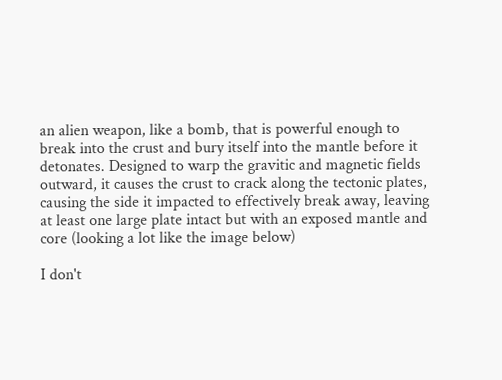an alien weapon, like a bomb, that is powerful enough to break into the crust and bury itself into the mantle before it detonates. Designed to warp the gravitic and magnetic fields outward, it causes the crust to crack along the tectonic plates, causing the side it impacted to effectively break away, leaving at least one large plate intact but with an exposed mantle and core (looking a lot like the image below)

I don't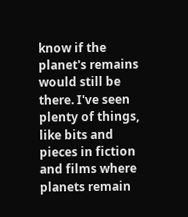know if the planet's remains would still be there. I've seen plenty of things, like bits and pieces in fiction and films where planets remain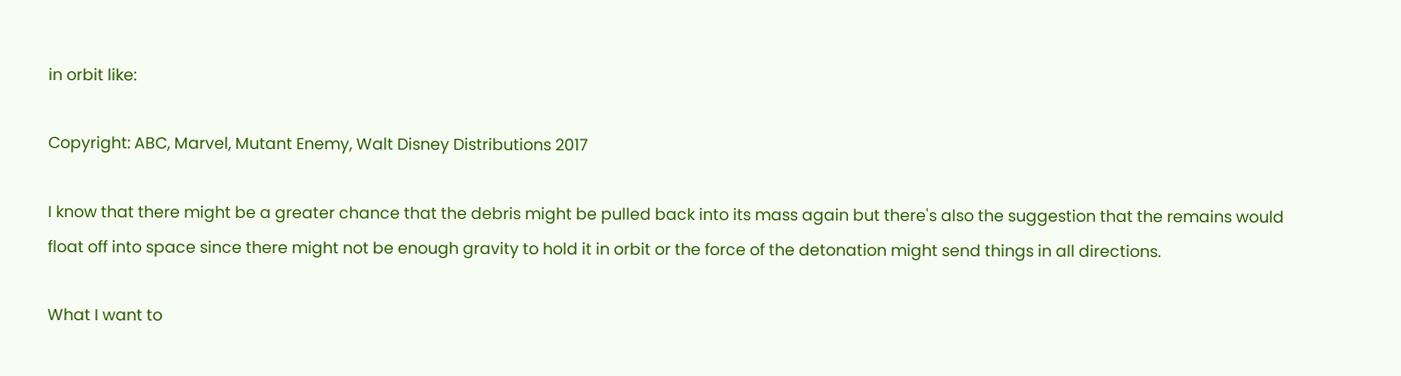in orbit like:

Copyright: ABC, Marvel, Mutant Enemy, Walt Disney Distributions 2017

I know that there might be a greater chance that the debris might be pulled back into its mass again but there's also the suggestion that the remains would float off into space since there might not be enough gravity to hold it in orbit or the force of the detonation might send things in all directions.

What I want to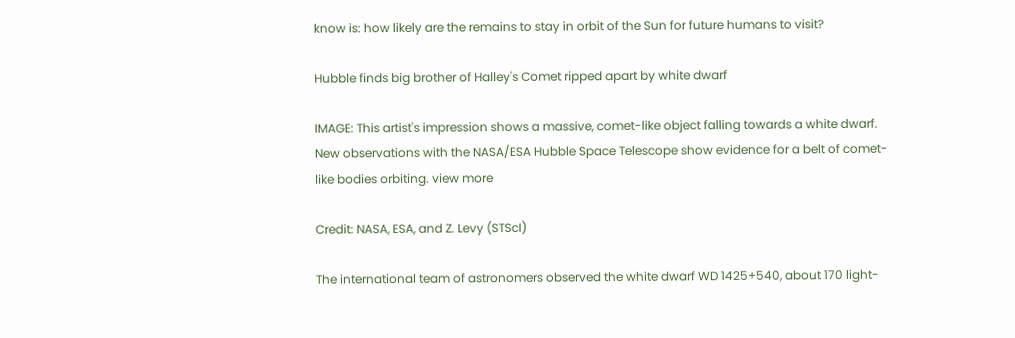know is: how likely are the remains to stay in orbit of the Sun for future humans to visit?

Hubble finds big brother of Halley's Comet ripped apart by white dwarf

IMAGE: This artist's impression shows a massive, comet-like object falling towards a white dwarf. New observations with the NASA/ESA Hubble Space Telescope show evidence for a belt of comet-like bodies orbiting. view more

Credit: NASA, ESA, and Z. Levy (STScI)

The international team of astronomers observed the white dwarf WD 1425+540, about 170 light-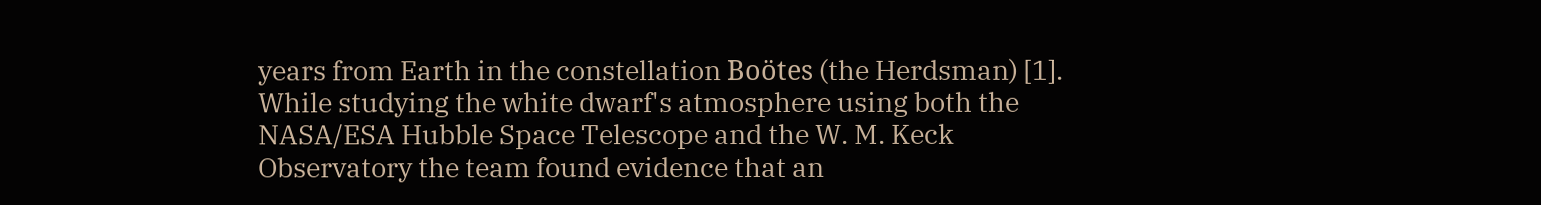years from Earth in the constellation Boötes (the Herdsman) [1]. While studying the white dwarf's atmosphere using both the NASA/ESA Hubble Space Telescope and the W. M. Keck Observatory the team found evidence that an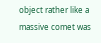object rather like a massive comet was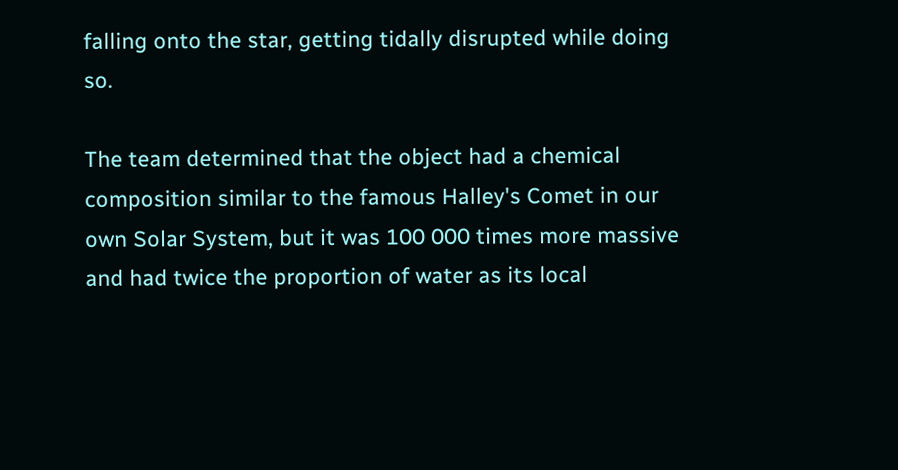falling onto the star, getting tidally disrupted while doing so.

The team determined that the object had a chemical composition similar to the famous Halley's Comet in our own Solar System, but it was 100 000 times more massive and had twice the proportion of water as its local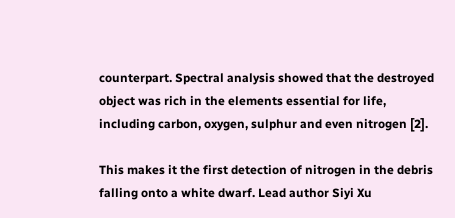counterpart. Spectral analysis showed that the destroyed object was rich in the elements essential for life, including carbon, oxygen, sulphur and even nitrogen [2].

This makes it the first detection of nitrogen in the debris falling onto a white dwarf. Lead author Siyi Xu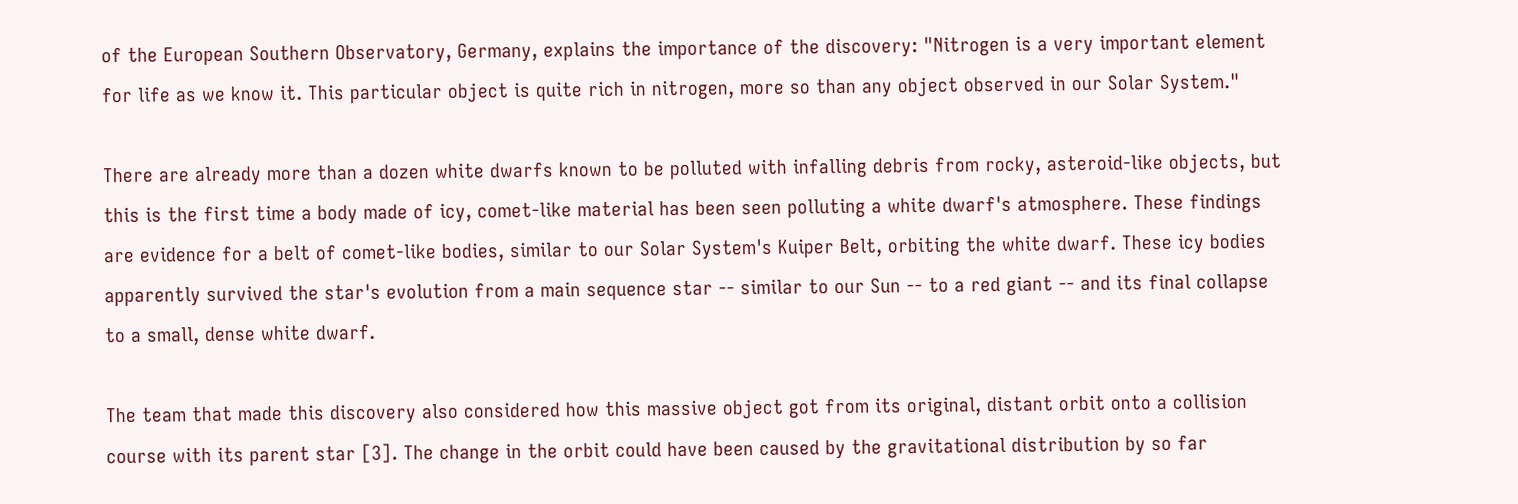of the European Southern Observatory, Germany, explains the importance of the discovery: "Nitrogen is a very important element for life as we know it. This particular object is quite rich in nitrogen, more so than any object observed in our Solar System."

There are already more than a dozen white dwarfs known to be polluted with infalling debris from rocky, asteroid-like objects, but this is the first time a body made of icy, comet-like material has been seen polluting a white dwarf's atmosphere. These findings are evidence for a belt of comet-like bodies, similar to our Solar System's Kuiper Belt, orbiting the white dwarf. These icy bodies apparently survived the star's evolution from a main sequence star -- similar to our Sun -- to a red giant -- and its final collapse to a small, dense white dwarf.

The team that made this discovery also considered how this massive object got from its original, distant orbit onto a collision course with its parent star [3]. The change in the orbit could have been caused by the gravitational distribution by so far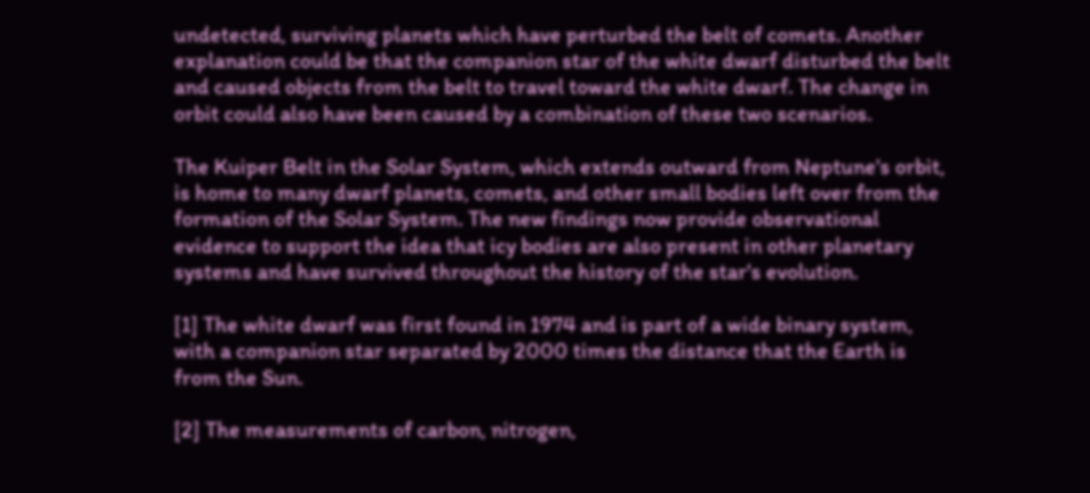undetected, surviving planets which have perturbed the belt of comets. Another explanation could be that the companion star of the white dwarf disturbed the belt and caused objects from the belt to travel toward the white dwarf. The change in orbit could also have been caused by a combination of these two scenarios.

The Kuiper Belt in the Solar System, which extends outward from Neptune's orbit, is home to many dwarf planets, comets, and other small bodies left over from the formation of the Solar System. The new findings now provide observational evidence to support the idea that icy bodies are also present in other planetary systems and have survived throughout the history of the star's evolution.

[1] The white dwarf was first found in 1974 and is part of a wide binary system, with a companion star separated by 2000 times the distance that the Earth is from the Sun.

[2] The measurements of carbon, nitrogen,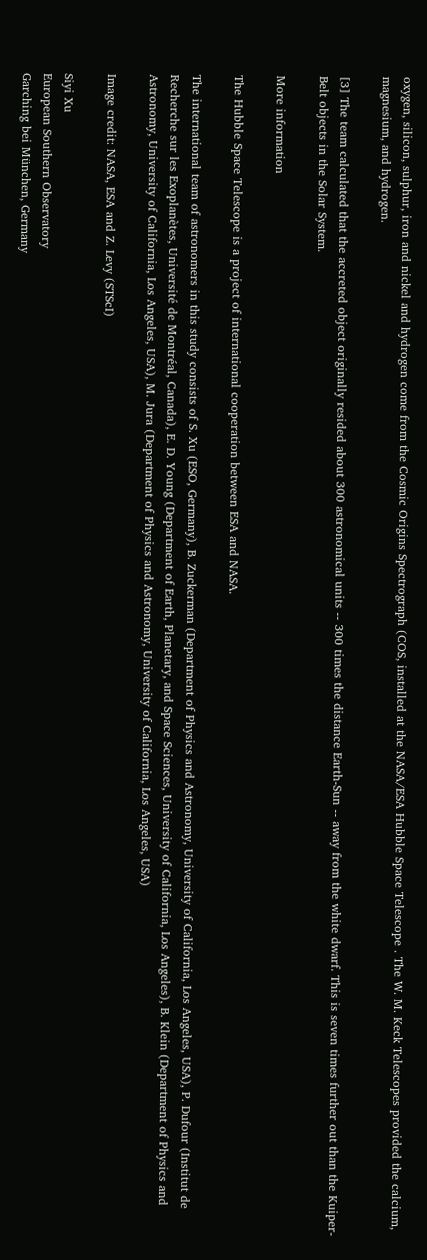oxygen, silicon, sulphur, iron and nickel and hydrogen come from the Cosmic Origins Spectrograph (COS, installed at the NASA/ESA Hubble Space Telescope . The W. M. Keck Telescopes provided the calcium, magnesium, and hydrogen.

[3] The team calculated that the accreted object originally resided about 300 astronomical units -- 300 times the distance Earth-Sun -- away from the white dwarf. This is seven times further out than the Kuiper-Belt objects in the Solar System.

More information

The Hubble Space Telescope is a project of international cooperation between ESA and NASA.

The international team of astronomers in this study consists of S. Xu (ESO, Germany), B. Zuckerman (Department of Physics and Astronomy, University of California, Los Angeles, USA), P. Dufour (Institut de Recherche sur les Exoplanètes, Université de Montréal, Canada), E. D. Young (Department of Earth, Planetary, and Space Sciences, University of California, Los Angeles), B. Klein (Department of Physics and Astronomy, University of California, Los Angeles, USA), M. Jura (Department of Physics and Astronomy, University of California, Los Angeles, USA)

Image credit: NASA, ESA and Z. Levy (STScI)

Siyi Xu
European Southern Observatory
Garching bei München, Germany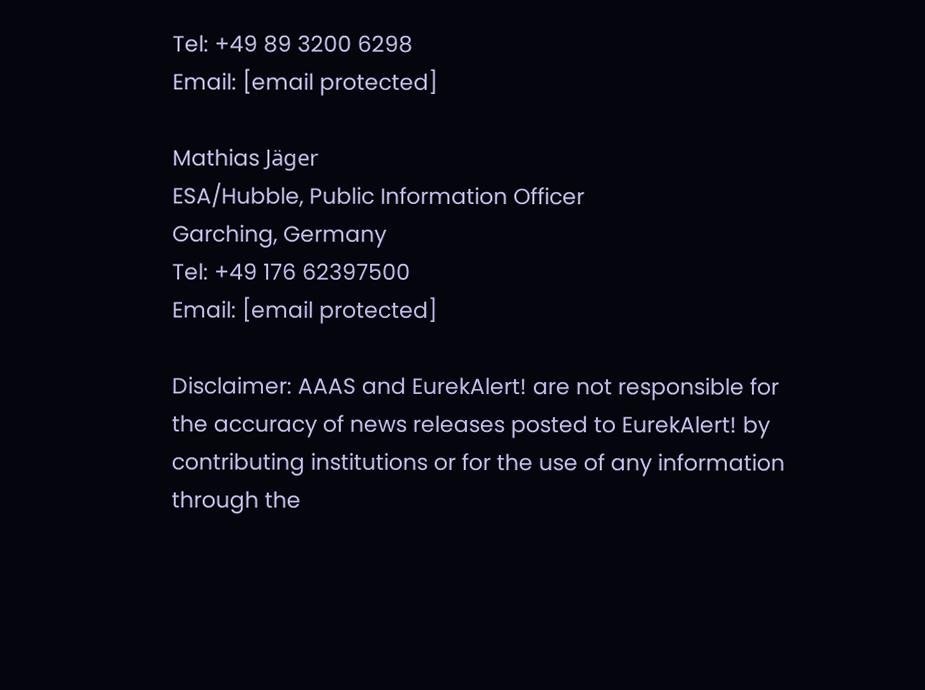Tel: +49 89 3200 6298
Email: [email protected]

Mathias Jäger
ESA/Hubble, Public Information Officer
Garching, Germany
Tel: +49 176 62397500
Email: [email protected]

Disclaimer: AAAS and EurekAlert! are not responsible for the accuracy of news releases posted to EurekAlert! by contributing institutions or for the use of any information through the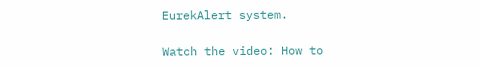EurekAlert system.

Watch the video: How to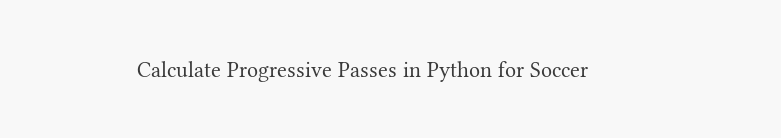Calculate Progressive Passes in Python for Soccer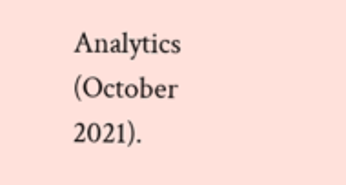Analytics (October 2021).